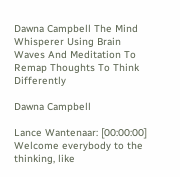Dawna Campbell The Mind Whisperer Using Brain Waves And Meditation To Remap Thoughts To Think Differently

Dawna Campbell

Lance Wantenaar: [00:00:00] Welcome everybody to the thinking, like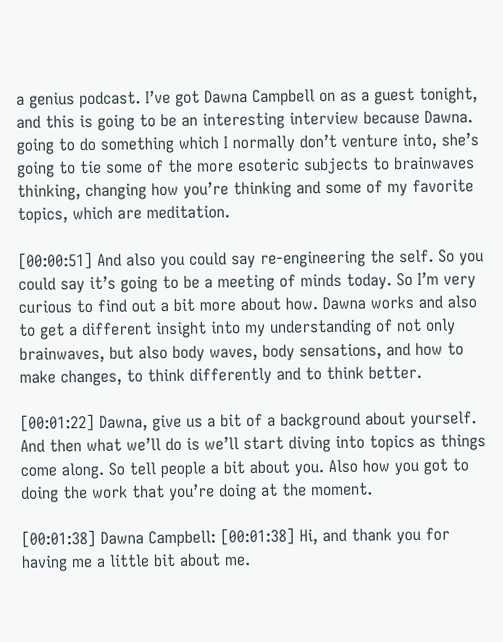a genius podcast. I’ve got Dawna Campbell on as a guest tonight, and this is going to be an interesting interview because Dawna. going to do something which I normally don’t venture into, she’s going to tie some of the more esoteric subjects to brainwaves thinking, changing how you’re thinking and some of my favorite topics, which are meditation.

[00:00:51] And also you could say re-engineering the self. So you could say it’s going to be a meeting of minds today. So I’m very curious to find out a bit more about how. Dawna works and also to get a different insight into my understanding of not only brainwaves, but also body waves, body sensations, and how to make changes, to think differently and to think better.

[00:01:22] Dawna, give us a bit of a background about yourself. And then what we’ll do is we’ll start diving into topics as things come along. So tell people a bit about you. Also how you got to doing the work that you’re doing at the moment.

[00:01:38] Dawna Campbell: [00:01:38] Hi, and thank you for having me a little bit about me.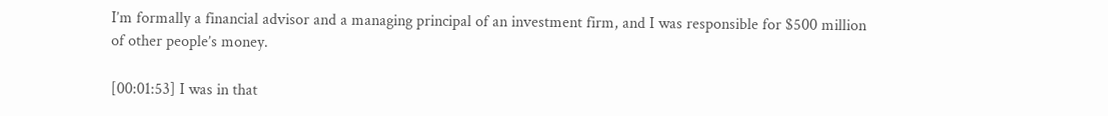I’m formally a financial advisor and a managing principal of an investment firm, and I was responsible for $500 million of other people’s money.

[00:01:53] I was in that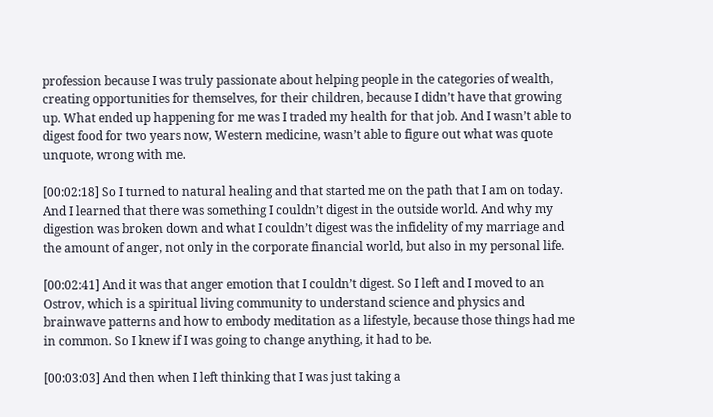profession because I was truly passionate about helping people in the categories of wealth, creating opportunities for themselves, for their children, because I didn’t have that growing up. What ended up happening for me was I traded my health for that job. And I wasn’t able to digest food for two years now, Western medicine, wasn’t able to figure out what was quote unquote, wrong with me.

[00:02:18] So I turned to natural healing and that started me on the path that I am on today. And I learned that there was something I couldn’t digest in the outside world. And why my digestion was broken down and what I couldn’t digest was the infidelity of my marriage and the amount of anger, not only in the corporate financial world, but also in my personal life.

[00:02:41] And it was that anger emotion that I couldn’t digest. So I left and I moved to an Ostrov, which is a spiritual living community to understand science and physics and brainwave patterns and how to embody meditation as a lifestyle, because those things had me in common. So I knew if I was going to change anything, it had to be.

[00:03:03] And then when I left thinking that I was just taking a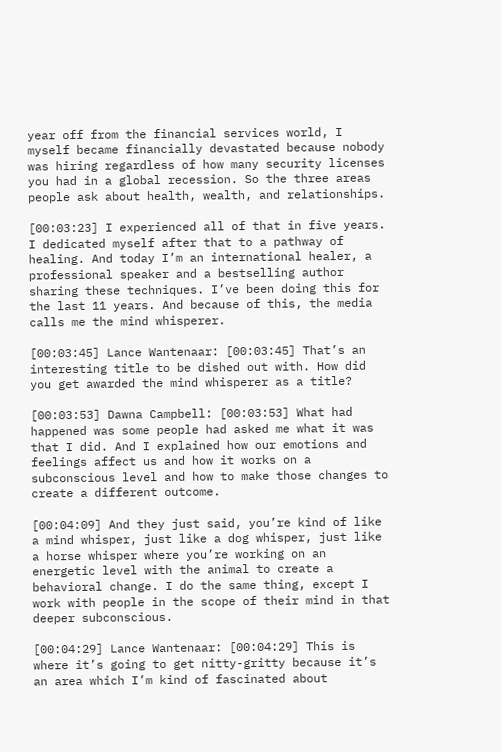year off from the financial services world, I myself became financially devastated because nobody was hiring regardless of how many security licenses you had in a global recession. So the three areas people ask about health, wealth, and relationships.

[00:03:23] I experienced all of that in five years. I dedicated myself after that to a pathway of healing. And today I’m an international healer, a professional speaker and a bestselling author sharing these techniques. I’ve been doing this for the last 11 years. And because of this, the media calls me the mind whisperer.

[00:03:45] Lance Wantenaar: [00:03:45] That’s an interesting title to be dished out with. How did you get awarded the mind whisperer as a title?

[00:03:53] Dawna Campbell: [00:03:53] What had happened was some people had asked me what it was that I did. And I explained how our emotions and feelings affect us and how it works on a subconscious level and how to make those changes to create a different outcome.

[00:04:09] And they just said, you’re kind of like a mind whisper, just like a dog whisper, just like a horse whisper where you’re working on an energetic level with the animal to create a behavioral change. I do the same thing, except I work with people in the scope of their mind in that deeper subconscious.

[00:04:29] Lance Wantenaar: [00:04:29] This is where it’s going to get nitty-gritty because it’s an area which I’m kind of fascinated about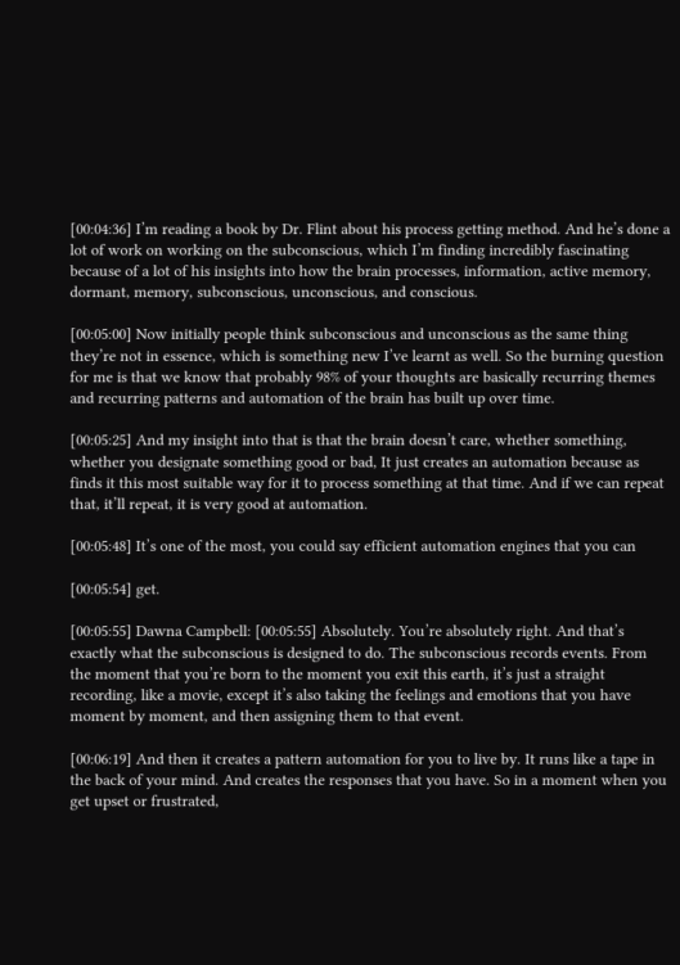[00:04:36] I’m reading a book by Dr. Flint about his process getting method. And he’s done a lot of work on working on the subconscious, which I’m finding incredibly fascinating because of a lot of his insights into how the brain processes, information, active memory, dormant, memory, subconscious, unconscious, and conscious.

[00:05:00] Now initially people think subconscious and unconscious as the same thing they’re not in essence, which is something new I’ve learnt as well. So the burning question for me is that we know that probably 98% of your thoughts are basically recurring themes and recurring patterns and automation of the brain has built up over time.

[00:05:25] And my insight into that is that the brain doesn’t care, whether something, whether you designate something good or bad, It just creates an automation because as finds it this most suitable way for it to process something at that time. And if we can repeat that, it’ll repeat, it is very good at automation.

[00:05:48] It’s one of the most, you could say efficient automation engines that you can

[00:05:54] get.

[00:05:55] Dawna Campbell: [00:05:55] Absolutely. You’re absolutely right. And that’s exactly what the subconscious is designed to do. The subconscious records events. From the moment that you’re born to the moment you exit this earth, it’s just a straight recording, like a movie, except it’s also taking the feelings and emotions that you have moment by moment, and then assigning them to that event.

[00:06:19] And then it creates a pattern automation for you to live by. It runs like a tape in the back of your mind. And creates the responses that you have. So in a moment when you get upset or frustrated,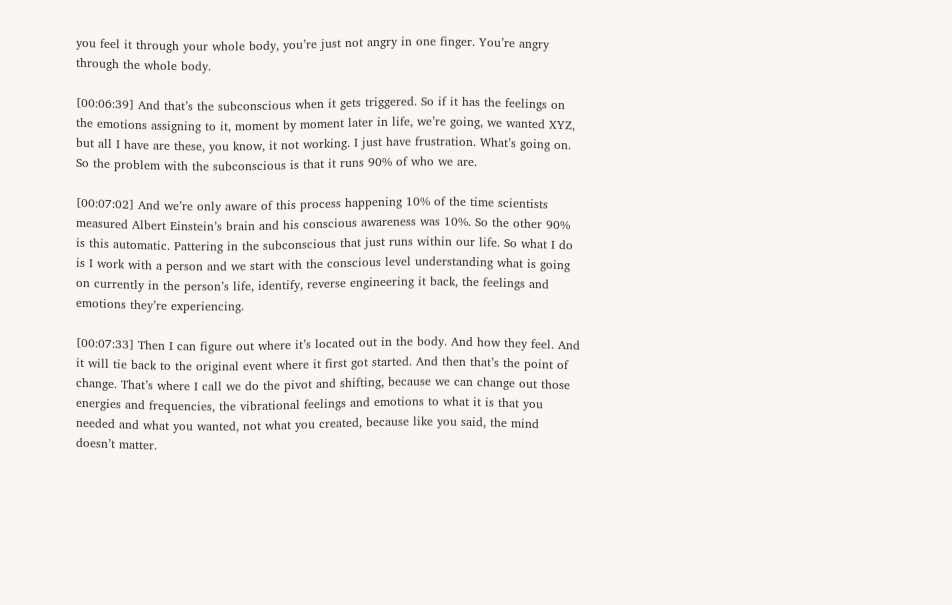you feel it through your whole body, you’re just not angry in one finger. You’re angry through the whole body.

[00:06:39] And that’s the subconscious when it gets triggered. So if it has the feelings on the emotions assigning to it, moment by moment later in life, we’re going, we wanted XYZ, but all I have are these, you know, it not working. I just have frustration. What’s going on. So the problem with the subconscious is that it runs 90% of who we are.

[00:07:02] And we’re only aware of this process happening 10% of the time scientists measured Albert Einstein’s brain and his conscious awareness was 10%. So the other 90% is this automatic. Pattering in the subconscious that just runs within our life. So what I do is I work with a person and we start with the conscious level understanding what is going on currently in the person’s life, identify, reverse engineering it back, the feelings and emotions they’re experiencing.

[00:07:33] Then I can figure out where it’s located out in the body. And how they feel. And it will tie back to the original event where it first got started. And then that’s the point of change. That’s where I call we do the pivot and shifting, because we can change out those energies and frequencies, the vibrational feelings and emotions to what it is that you needed and what you wanted, not what you created, because like you said, the mind doesn’t matter.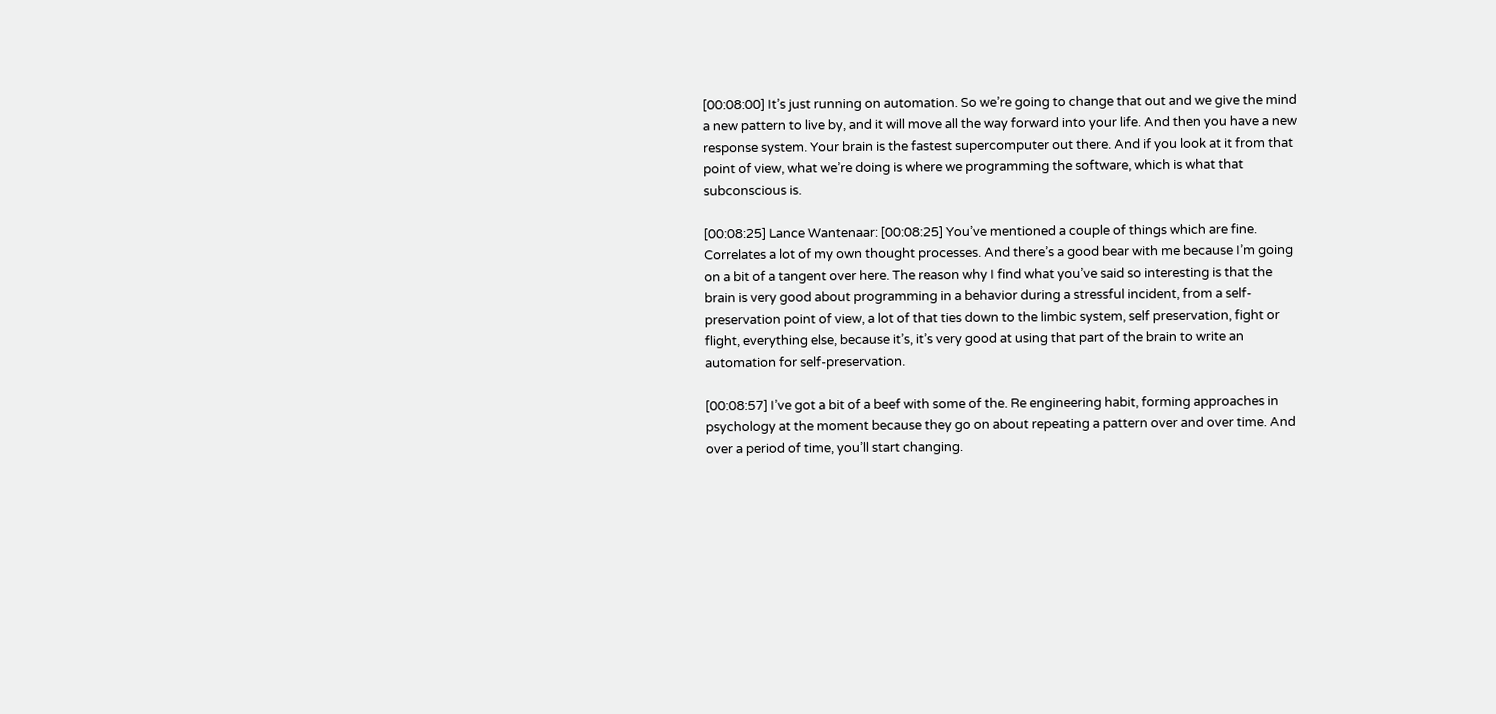[00:08:00] It’s just running on automation. So we’re going to change that out and we give the mind a new pattern to live by, and it will move all the way forward into your life. And then you have a new response system. Your brain is the fastest supercomputer out there. And if you look at it from that point of view, what we’re doing is where we programming the software, which is what that subconscious is.

[00:08:25] Lance Wantenaar: [00:08:25] You’ve mentioned a couple of things which are fine. Correlates a lot of my own thought processes. And there’s a good bear with me because I’m going on a bit of a tangent over here. The reason why I find what you’ve said so interesting is that the brain is very good about programming in a behavior during a stressful incident, from a self-preservation point of view, a lot of that ties down to the limbic system, self preservation, fight or flight, everything else, because it’s, it’s very good at using that part of the brain to write an automation for self-preservation.

[00:08:57] I’ve got a bit of a beef with some of the. Re engineering habit, forming approaches in psychology at the moment because they go on about repeating a pattern over and over time. And over a period of time, you’ll start changing.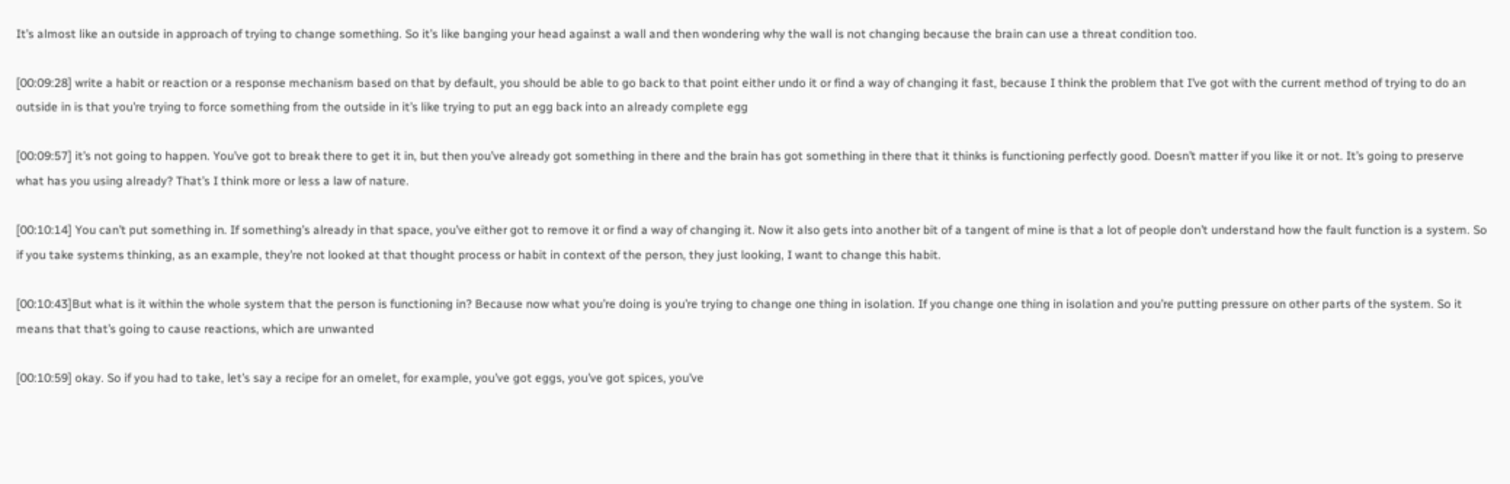It’s almost like an outside in approach of trying to change something. So it’s like banging your head against a wall and then wondering why the wall is not changing because the brain can use a threat condition too.

[00:09:28] write a habit or reaction or a response mechanism based on that by default, you should be able to go back to that point either undo it or find a way of changing it fast, because I think the problem that I’ve got with the current method of trying to do an outside in is that you’re trying to force something from the outside in it’s like trying to put an egg back into an already complete egg

[00:09:57] it’s not going to happen. You’ve got to break there to get it in, but then you’ve already got something in there and the brain has got something in there that it thinks is functioning perfectly good. Doesn’t matter if you like it or not. It’s going to preserve what has you using already? That’s I think more or less a law of nature.

[00:10:14] You can’t put something in. If something’s already in that space, you’ve either got to remove it or find a way of changing it. Now it also gets into another bit of a tangent of mine is that a lot of people don’t understand how the fault function is a system. So if you take systems thinking, as an example, they’re not looked at that thought process or habit in context of the person, they just looking, I want to change this habit.

[00:10:43]But what is it within the whole system that the person is functioning in? Because now what you’re doing is you’re trying to change one thing in isolation. If you change one thing in isolation and you’re putting pressure on other parts of the system. So it means that that’s going to cause reactions, which are unwanted

[00:10:59] okay. So if you had to take, let’s say a recipe for an omelet, for example, you’ve got eggs, you’ve got spices, you’ve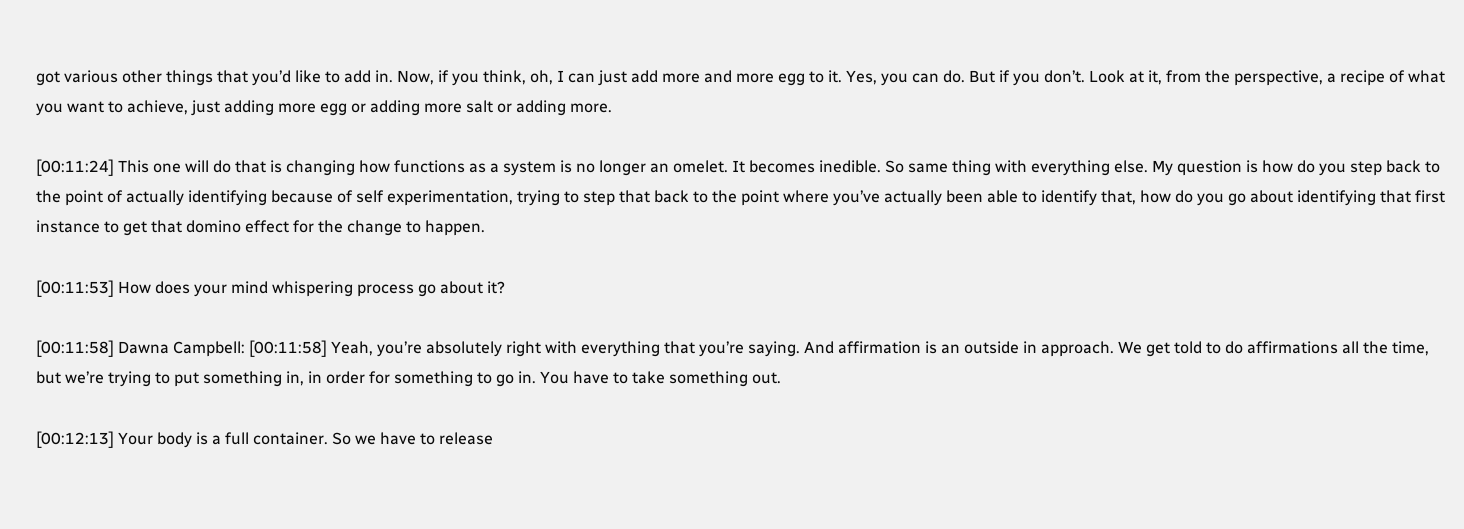got various other things that you’d like to add in. Now, if you think, oh, I can just add more and more egg to it. Yes, you can do. But if you don’t. Look at it, from the perspective, a recipe of what you want to achieve, just adding more egg or adding more salt or adding more.

[00:11:24] This one will do that is changing how functions as a system is no longer an omelet. It becomes inedible. So same thing with everything else. My question is how do you step back to the point of actually identifying because of self experimentation, trying to step that back to the point where you’ve actually been able to identify that, how do you go about identifying that first instance to get that domino effect for the change to happen.

[00:11:53] How does your mind whispering process go about it?

[00:11:58] Dawna Campbell: [00:11:58] Yeah, you’re absolutely right with everything that you’re saying. And affirmation is an outside in approach. We get told to do affirmations all the time, but we’re trying to put something in, in order for something to go in. You have to take something out.

[00:12:13] Your body is a full container. So we have to release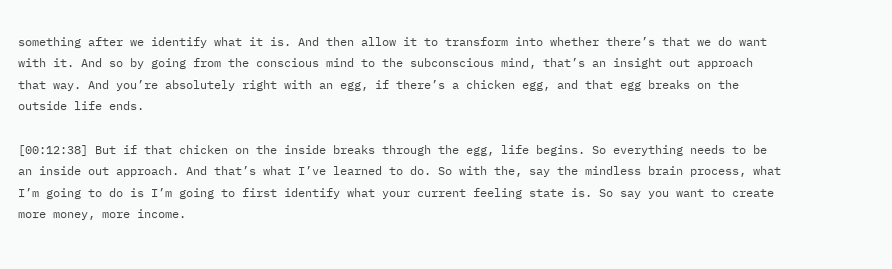something after we identify what it is. And then allow it to transform into whether there’s that we do want with it. And so by going from the conscious mind to the subconscious mind, that’s an insight out approach that way. And you’re absolutely right with an egg, if there’s a chicken egg, and that egg breaks on the outside life ends.

[00:12:38] But if that chicken on the inside breaks through the egg, life begins. So everything needs to be an inside out approach. And that’s what I’ve learned to do. So with the, say the mindless brain process, what I’m going to do is I’m going to first identify what your current feeling state is. So say you want to create more money, more income.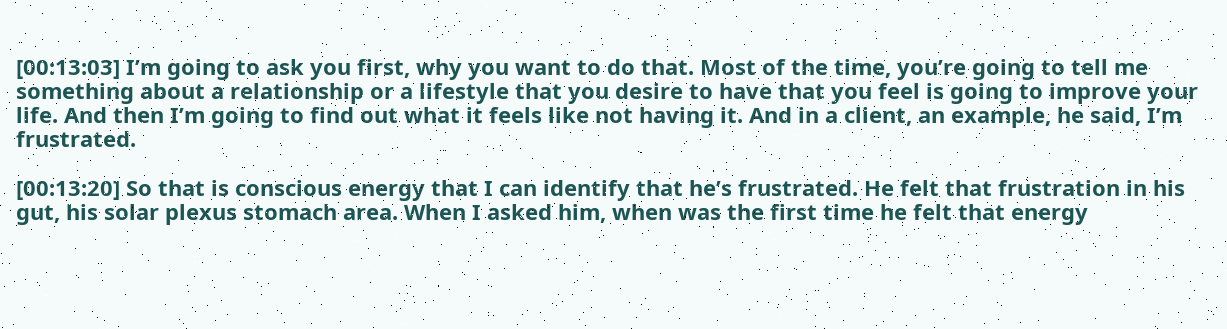[00:13:03] I’m going to ask you first, why you want to do that. Most of the time, you’re going to tell me something about a relationship or a lifestyle that you desire to have that you feel is going to improve your life. And then I’m going to find out what it feels like not having it. And in a client, an example, he said, I’m frustrated.

[00:13:20] So that is conscious energy that I can identify that he’s frustrated. He felt that frustration in his gut, his solar plexus stomach area. When I asked him, when was the first time he felt that energy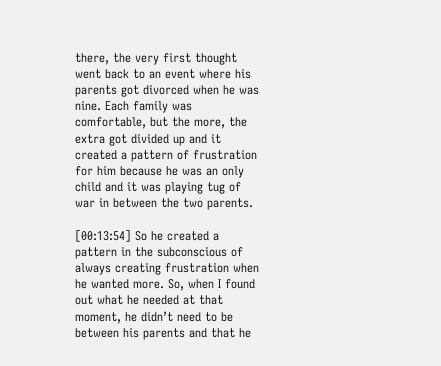there, the very first thought went back to an event where his parents got divorced when he was nine. Each family was comfortable, but the more, the extra got divided up and it created a pattern of frustration for him because he was an only child and it was playing tug of war in between the two parents.

[00:13:54] So he created a pattern in the subconscious of always creating frustration when he wanted more. So, when I found out what he needed at that moment, he didn’t need to be between his parents and that he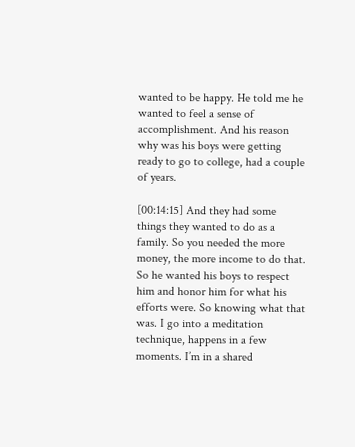wanted to be happy. He told me he wanted to feel a sense of accomplishment. And his reason why was his boys were getting ready to go to college, had a couple of years.

[00:14:15] And they had some things they wanted to do as a family. So you needed the more money, the more income to do that. So he wanted his boys to respect him and honor him for what his efforts were. So knowing what that was. I go into a meditation technique, happens in a few moments. I’m in a shared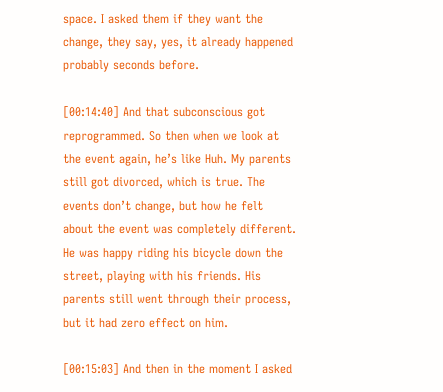space. I asked them if they want the change, they say, yes, it already happened probably seconds before.

[00:14:40] And that subconscious got reprogrammed. So then when we look at the event again, he’s like Huh. My parents still got divorced, which is true. The events don’t change, but how he felt about the event was completely different. He was happy riding his bicycle down the street, playing with his friends. His parents still went through their process, but it had zero effect on him.

[00:15:03] And then in the moment I asked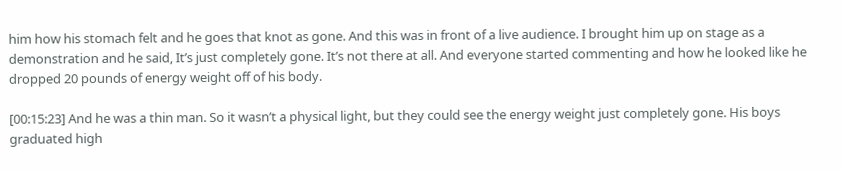him how his stomach felt and he goes that knot as gone. And this was in front of a live audience. I brought him up on stage as a demonstration and he said, It’s just completely gone. It’s not there at all. And everyone started commenting and how he looked like he dropped 20 pounds of energy weight off of his body.

[00:15:23] And he was a thin man. So it wasn’t a physical light, but they could see the energy weight just completely gone. His boys graduated high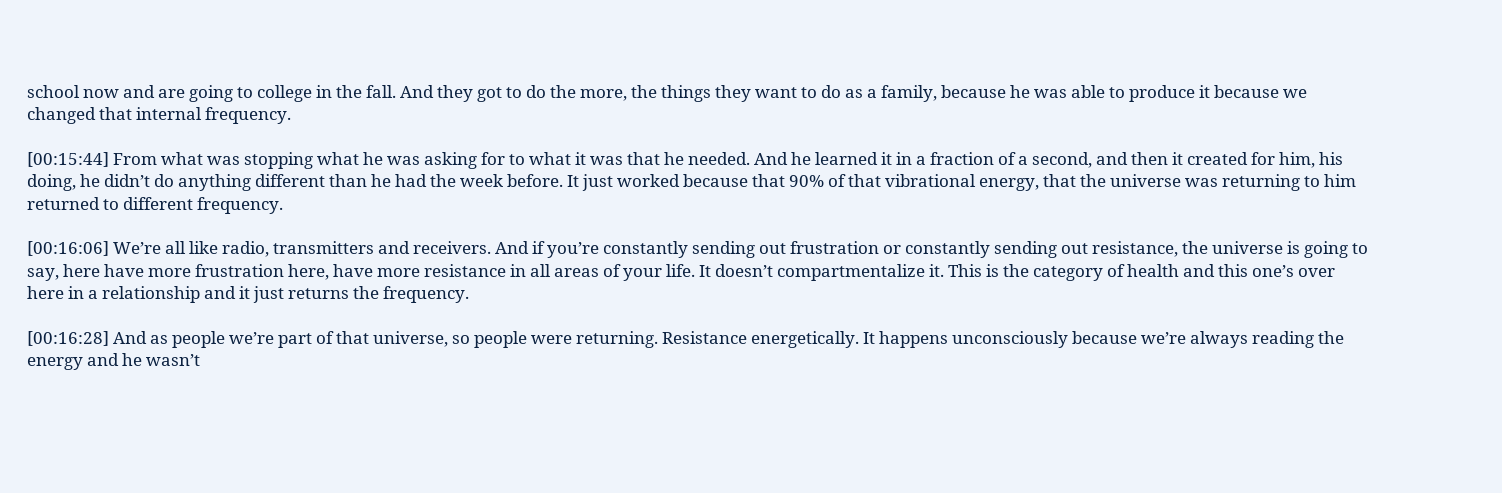school now and are going to college in the fall. And they got to do the more, the things they want to do as a family, because he was able to produce it because we changed that internal frequency.

[00:15:44] From what was stopping what he was asking for to what it was that he needed. And he learned it in a fraction of a second, and then it created for him, his doing, he didn’t do anything different than he had the week before. It just worked because that 90% of that vibrational energy, that the universe was returning to him returned to different frequency.

[00:16:06] We’re all like radio, transmitters and receivers. And if you’re constantly sending out frustration or constantly sending out resistance, the universe is going to say, here have more frustration here, have more resistance in all areas of your life. It doesn’t compartmentalize it. This is the category of health and this one’s over here in a relationship and it just returns the frequency.

[00:16:28] And as people we’re part of that universe, so people were returning. Resistance energetically. It happens unconsciously because we’re always reading the energy and he wasn’t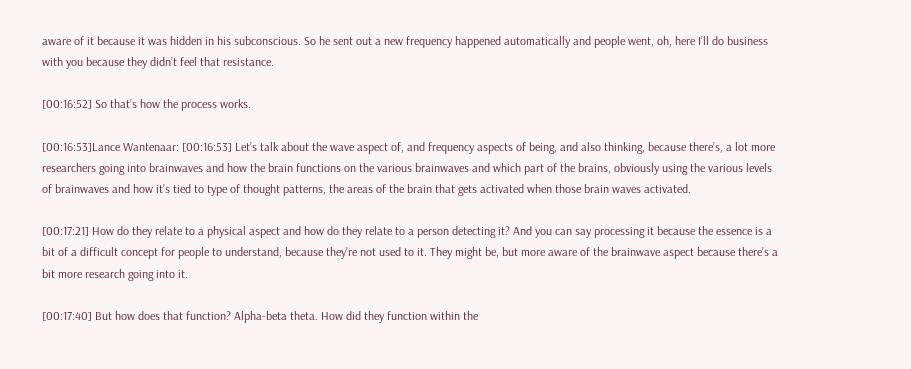aware of it because it was hidden in his subconscious. So he sent out a new frequency happened automatically and people went, oh, here I’ll do business with you because they didn’t feel that resistance.

[00:16:52] So that’s how the process works.

[00:16:53]Lance Wantenaar: [00:16:53] Let’s talk about the wave aspect of, and frequency aspects of being, and also thinking, because there’s, a lot more researchers going into brainwaves and how the brain functions on the various brainwaves and which part of the brains, obviously using the various levels of brainwaves and how it’s tied to type of thought patterns, the areas of the brain that gets activated when those brain waves activated.

[00:17:21] How do they relate to a physical aspect and how do they relate to a person detecting it? And you can say processing it because the essence is a bit of a difficult concept for people to understand, because they’re not used to it. They might be, but more aware of the brainwave aspect because there’s a bit more research going into it.

[00:17:40] But how does that function? Alpha-beta theta. How did they function within the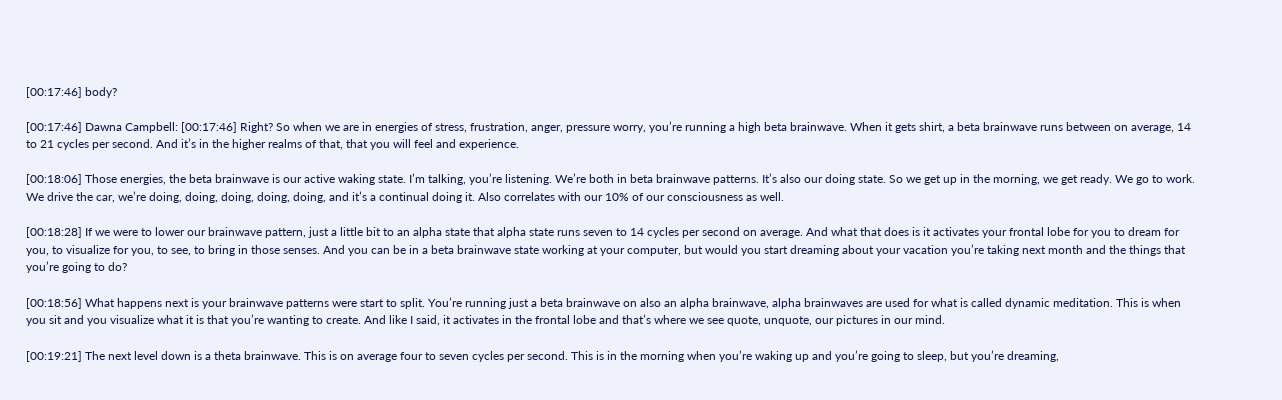[00:17:46] body?

[00:17:46] Dawna Campbell: [00:17:46] Right? So when we are in energies of stress, frustration, anger, pressure worry, you’re running a high beta brainwave. When it gets shirt, a beta brainwave runs between on average, 14 to 21 cycles per second. And it’s in the higher realms of that, that you will feel and experience.

[00:18:06] Those energies, the beta brainwave is our active waking state. I’m talking, you’re listening. We’re both in beta brainwave patterns. It’s also our doing state. So we get up in the morning, we get ready. We go to work. We drive the car, we’re doing, doing, doing, doing, doing, and it’s a continual doing it. Also correlates with our 10% of our consciousness as well.

[00:18:28] If we were to lower our brainwave pattern, just a little bit to an alpha state that alpha state runs seven to 14 cycles per second on average. And what that does is it activates your frontal lobe for you to dream for you, to visualize for you, to see, to bring in those senses. And you can be in a beta brainwave state working at your computer, but would you start dreaming about your vacation you’re taking next month and the things that you’re going to do?

[00:18:56] What happens next is your brainwave patterns were start to split. You’re running just a beta brainwave on also an alpha brainwave, alpha brainwaves are used for what is called dynamic meditation. This is when you sit and you visualize what it is that you’re wanting to create. And like I said, it activates in the frontal lobe and that’s where we see quote, unquote, our pictures in our mind.

[00:19:21] The next level down is a theta brainwave. This is on average four to seven cycles per second. This is in the morning when you’re waking up and you’re going to sleep, but you’re dreaming,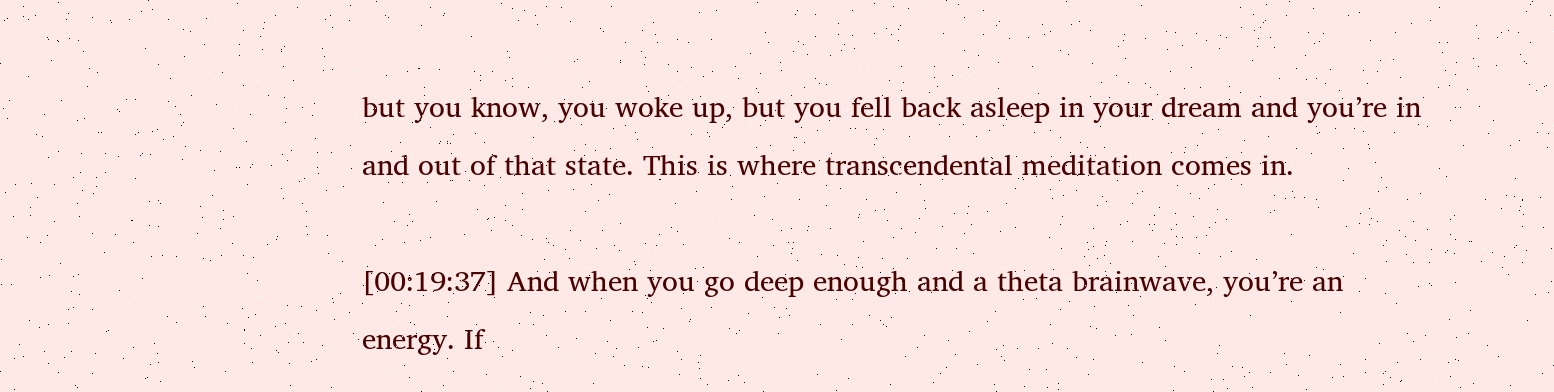but you know, you woke up, but you fell back asleep in your dream and you’re in and out of that state. This is where transcendental meditation comes in.

[00:19:37] And when you go deep enough and a theta brainwave, you’re an energy. If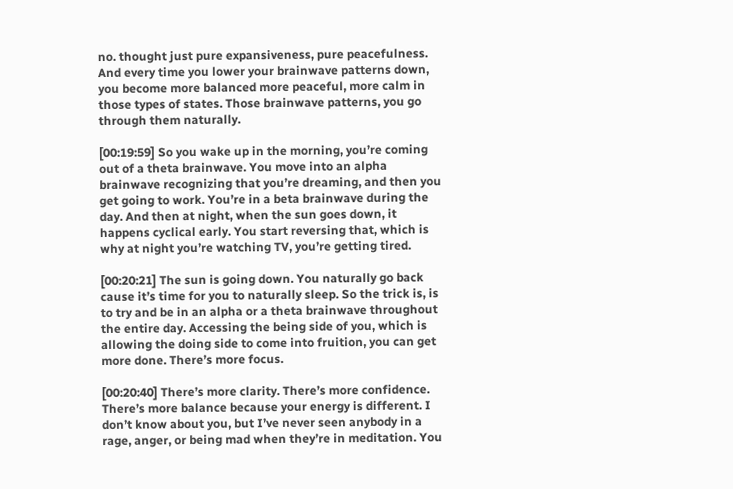no. thought just pure expansiveness, pure peacefulness. And every time you lower your brainwave patterns down, you become more balanced more peaceful, more calm in those types of states. Those brainwave patterns, you go through them naturally.

[00:19:59] So you wake up in the morning, you’re coming out of a theta brainwave. You move into an alpha brainwave recognizing that you’re dreaming, and then you get going to work. You’re in a beta brainwave during the day. And then at night, when the sun goes down, it happens cyclical early. You start reversing that, which is why at night you’re watching TV, you’re getting tired.

[00:20:21] The sun is going down. You naturally go back cause it’s time for you to naturally sleep. So the trick is, is to try and be in an alpha or a theta brainwave throughout the entire day. Accessing the being side of you, which is allowing the doing side to come into fruition, you can get more done. There’s more focus.

[00:20:40] There’s more clarity. There’s more confidence. There’s more balance because your energy is different. I don’t know about you, but I’ve never seen anybody in a rage, anger, or being mad when they’re in meditation. You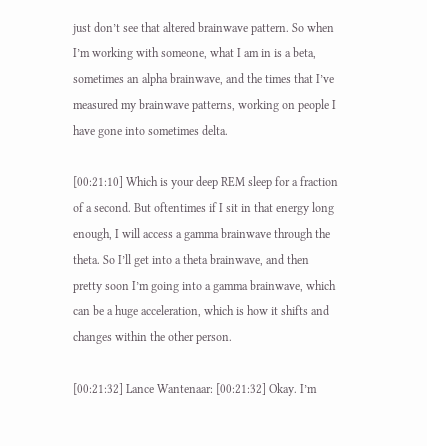just don’t see that altered brainwave pattern. So when I’m working with someone, what I am in is a beta, sometimes an alpha brainwave, and the times that I’ve measured my brainwave patterns, working on people I have gone into sometimes delta.

[00:21:10] Which is your deep REM sleep for a fraction of a second. But oftentimes if I sit in that energy long enough, I will access a gamma brainwave through the theta. So I’ll get into a theta brainwave, and then pretty soon I’m going into a gamma brainwave, which can be a huge acceleration, which is how it shifts and changes within the other person.

[00:21:32] Lance Wantenaar: [00:21:32] Okay. I’m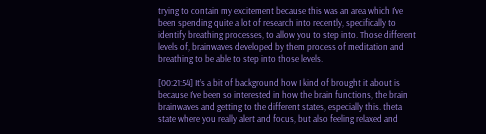trying to contain my excitement because this was an area which I’ve been spending quite a lot of research into recently, specifically to identify breathing processes, to allow you to step into. Those different levels of, brainwaves developed by them process of meditation and breathing to be able to step into those levels.

[00:21:54] It’s a bit of background how I kind of brought it about is because I’ve been so interested in how the brain functions, the brain brainwaves and getting to the different states, especially this. theta state where you really alert and focus, but also feeling relaxed and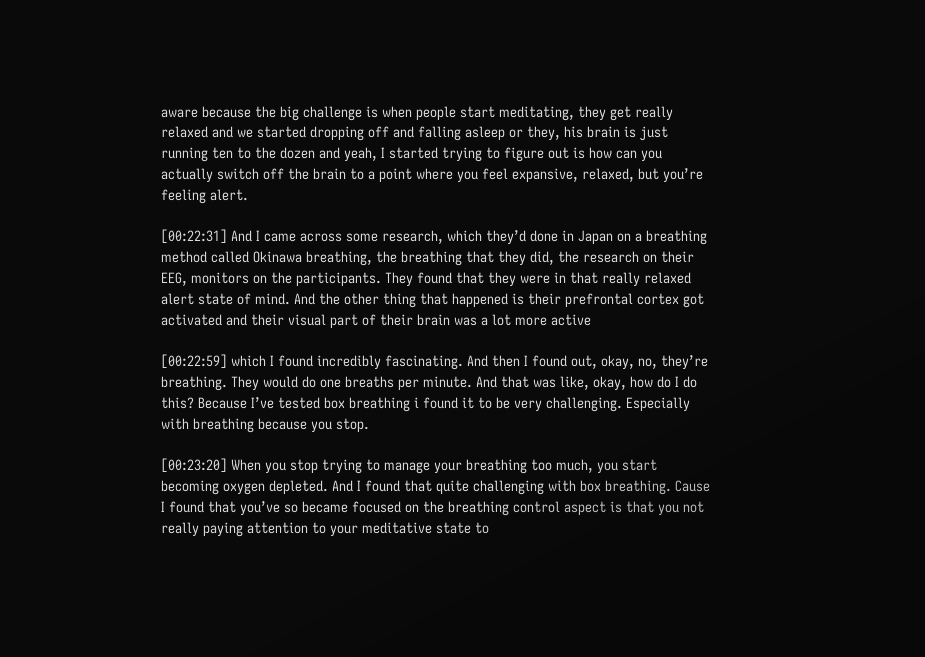aware because the big challenge is when people start meditating, they get really relaxed and we started dropping off and falling asleep or they, his brain is just running ten to the dozen and yeah, I started trying to figure out is how can you actually switch off the brain to a point where you feel expansive, relaxed, but you’re feeling alert.

[00:22:31] And I came across some research, which they’d done in Japan on a breathing method called Okinawa breathing, the breathing that they did, the research on their EEG, monitors on the participants. They found that they were in that really relaxed alert state of mind. And the other thing that happened is their prefrontal cortex got activated and their visual part of their brain was a lot more active

[00:22:59] which I found incredibly fascinating. And then I found out, okay, no, they’re breathing. They would do one breaths per minute. And that was like, okay, how do I do this? Because I’ve tested box breathing i found it to be very challenging. Especially with breathing because you stop.

[00:23:20] When you stop trying to manage your breathing too much, you start becoming oxygen depleted. And I found that quite challenging with box breathing. Cause I found that you’ve so became focused on the breathing control aspect is that you not really paying attention to your meditative state to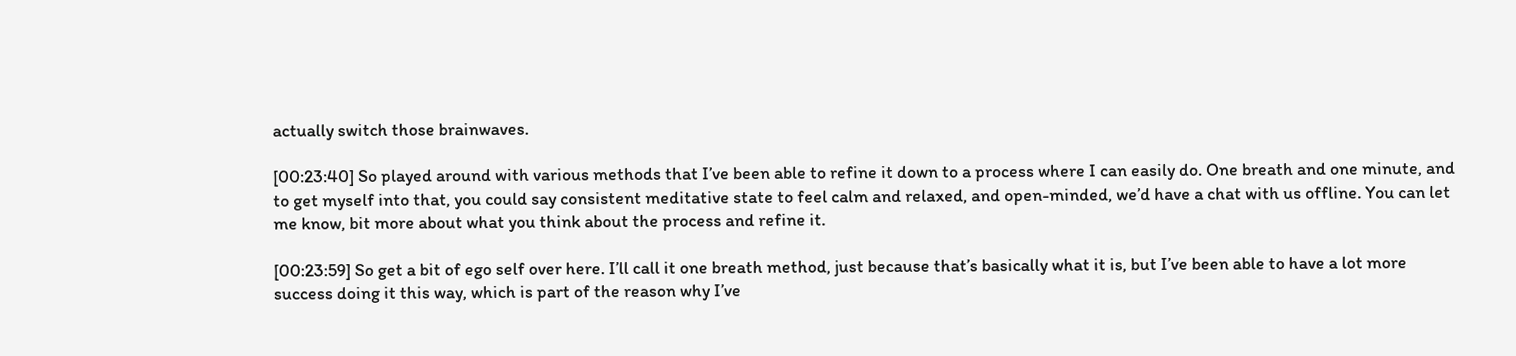actually switch those brainwaves.

[00:23:40] So played around with various methods that I’ve been able to refine it down to a process where I can easily do. One breath and one minute, and to get myself into that, you could say consistent meditative state to feel calm and relaxed, and open-minded, we’d have a chat with us offline. You can let me know, bit more about what you think about the process and refine it.

[00:23:59] So get a bit of ego self over here. I’ll call it one breath method, just because that’s basically what it is, but I’ve been able to have a lot more success doing it this way, which is part of the reason why I’ve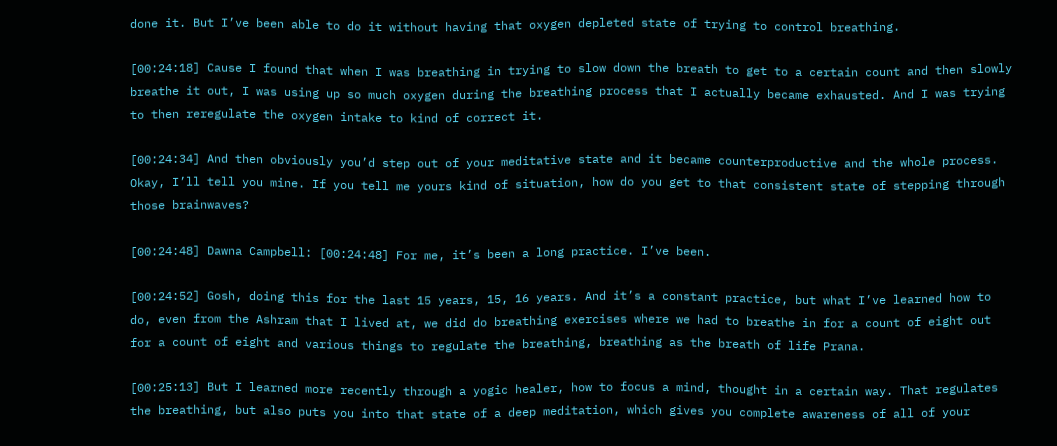done it. But I’ve been able to do it without having that oxygen depleted state of trying to control breathing.

[00:24:18] Cause I found that when I was breathing in trying to slow down the breath to get to a certain count and then slowly breathe it out, I was using up so much oxygen during the breathing process that I actually became exhausted. And I was trying to then reregulate the oxygen intake to kind of correct it.

[00:24:34] And then obviously you’d step out of your meditative state and it became counterproductive and the whole process. Okay, I’ll tell you mine. If you tell me yours kind of situation, how do you get to that consistent state of stepping through those brainwaves?

[00:24:48] Dawna Campbell: [00:24:48] For me, it’s been a long practice. I’ve been.

[00:24:52] Gosh, doing this for the last 15 years, 15, 16 years. And it’s a constant practice, but what I’ve learned how to do, even from the Ashram that I lived at, we did do breathing exercises where we had to breathe in for a count of eight out for a count of eight and various things to regulate the breathing, breathing as the breath of life Prana.

[00:25:13] But I learned more recently through a yogic healer, how to focus a mind, thought in a certain way. That regulates the breathing, but also puts you into that state of a deep meditation, which gives you complete awareness of all of your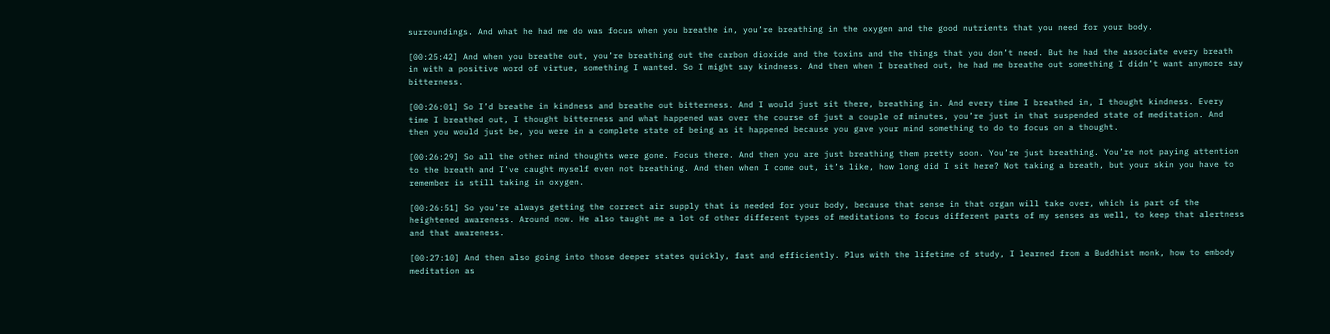surroundings. And what he had me do was focus when you breathe in, you’re breathing in the oxygen and the good nutrients that you need for your body.

[00:25:42] And when you breathe out, you’re breathing out the carbon dioxide and the toxins and the things that you don’t need. But he had the associate every breath in with a positive word of virtue, something I wanted. So I might say kindness. And then when I breathed out, he had me breathe out something I didn’t want anymore say bitterness.

[00:26:01] So I’d breathe in kindness and breathe out bitterness. And I would just sit there, breathing in. And every time I breathed in, I thought kindness. Every time I breathed out, I thought bitterness and what happened was over the course of just a couple of minutes, you’re just in that suspended state of meditation. And then you would just be, you were in a complete state of being as it happened because you gave your mind something to do to focus on a thought.

[00:26:29] So all the other mind thoughts were gone. Focus there. And then you are just breathing them pretty soon. You’re just breathing. You’re not paying attention to the breath and I’ve caught myself even not breathing. And then when I come out, it’s like, how long did I sit here? Not taking a breath, but your skin you have to remember is still taking in oxygen.

[00:26:51] So you’re always getting the correct air supply that is needed for your body, because that sense in that organ will take over, which is part of the heightened awareness. Around now. He also taught me a lot of other different types of meditations to focus different parts of my senses as well, to keep that alertness and that awareness.

[00:27:10] And then also going into those deeper states quickly, fast and efficiently. Plus with the lifetime of study, I learned from a Buddhist monk, how to embody meditation as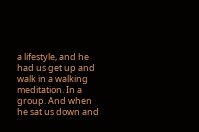a lifestyle, and he had us get up and walk in a walking meditation. In a group. And when he sat us down and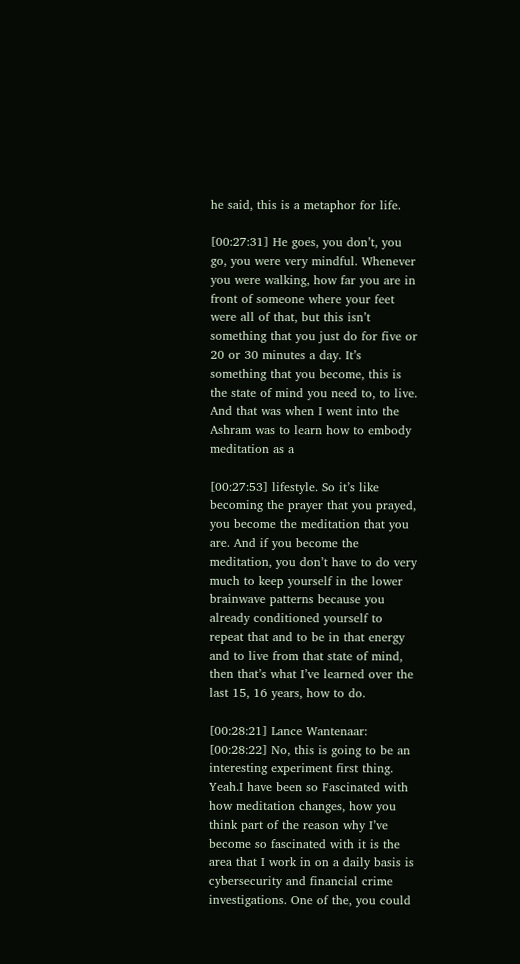he said, this is a metaphor for life.

[00:27:31] He goes, you don’t, you go, you were very mindful. Whenever you were walking, how far you are in front of someone where your feet were all of that, but this isn’t something that you just do for five or 20 or 30 minutes a day. It’s something that you become, this is the state of mind you need to, to live. And that was when I went into the Ashram was to learn how to embody meditation as a

[00:27:53] lifestyle. So it’s like becoming the prayer that you prayed, you become the meditation that you are. And if you become the meditation, you don’t have to do very much to keep yourself in the lower brainwave patterns because you already conditioned yourself to repeat that and to be in that energy and to live from that state of mind, then that’s what I’ve learned over the last 15, 16 years, how to do.

[00:28:21] Lance Wantenaar: [00:28:22] No, this is going to be an interesting experiment first thing. Yeah.I have been so Fascinated with how meditation changes, how you think part of the reason why I’ve become so fascinated with it is the area that I work in on a daily basis is cybersecurity and financial crime investigations. One of the, you could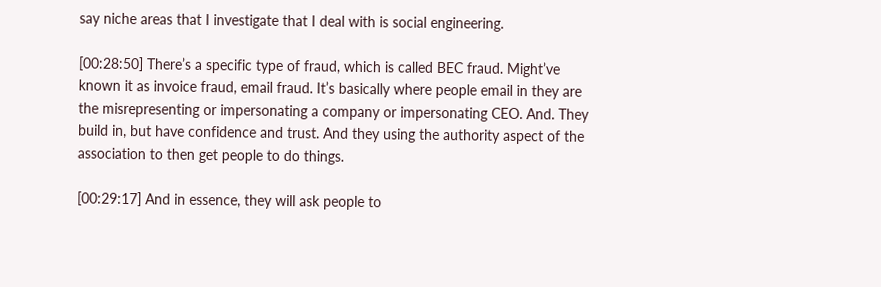say niche areas that I investigate that I deal with is social engineering.

[00:28:50] There’s a specific type of fraud, which is called BEC fraud. Might’ve known it as invoice fraud, email fraud. It’s basically where people email in they are the misrepresenting or impersonating a company or impersonating CEO. And. They build in, but have confidence and trust. And they using the authority aspect of the association to then get people to do things.

[00:29:17] And in essence, they will ask people to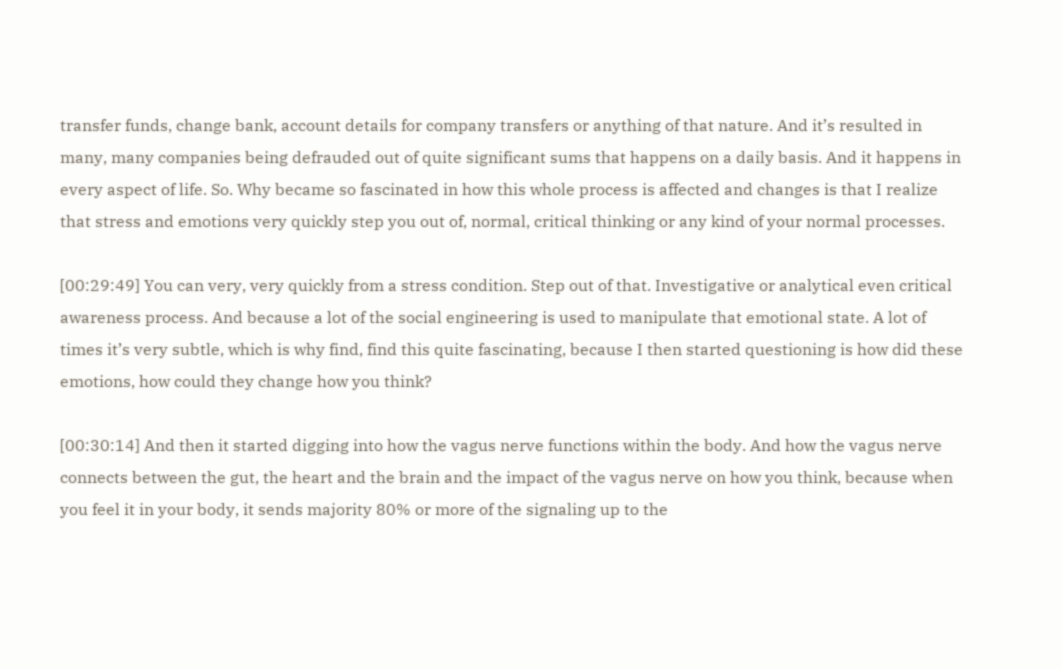transfer funds, change bank, account details for company transfers or anything of that nature. And it’s resulted in many, many companies being defrauded out of quite significant sums that happens on a daily basis. And it happens in every aspect of life. So. Why became so fascinated in how this whole process is affected and changes is that I realize that stress and emotions very quickly step you out of, normal, critical thinking or any kind of your normal processes.

[00:29:49] You can very, very quickly from a stress condition. Step out of that. Investigative or analytical even critical awareness process. And because a lot of the social engineering is used to manipulate that emotional state. A lot of times it’s very subtle, which is why find, find this quite fascinating, because I then started questioning is how did these emotions, how could they change how you think?

[00:30:14] And then it started digging into how the vagus nerve functions within the body. And how the vagus nerve connects between the gut, the heart and the brain and the impact of the vagus nerve on how you think, because when you feel it in your body, it sends majority 80% or more of the signaling up to the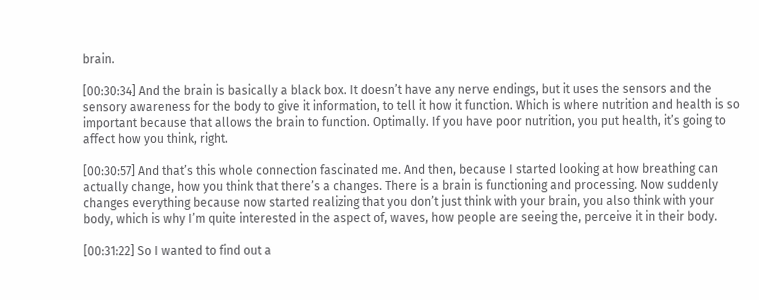brain.

[00:30:34] And the brain is basically a black box. It doesn’t have any nerve endings, but it uses the sensors and the sensory awareness for the body to give it information, to tell it how it function. Which is where nutrition and health is so important because that allows the brain to function. Optimally. If you have poor nutrition, you put health, it’s going to affect how you think, right.

[00:30:57] And that’s this whole connection fascinated me. And then, because I started looking at how breathing can actually change, how you think that there’s a changes. There is a brain is functioning and processing. Now suddenly changes everything because now started realizing that you don’t just think with your brain, you also think with your body, which is why I’m quite interested in the aspect of, waves, how people are seeing the, perceive it in their body.

[00:31:22] So I wanted to find out a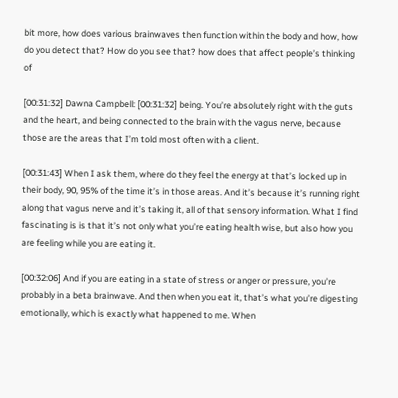bit more, how does various brainwaves then function within the body and how, how do you detect that? How do you see that? how does that affect people’s thinking of

[00:31:32] Dawna Campbell: [00:31:32] being. You’re absolutely right with the guts and the heart, and being connected to the brain with the vagus nerve, because those are the areas that I’m told most often with a client.

[00:31:43] When I ask them, where do they feel the energy at that’s locked up in their body, 90, 95% of the time it’s in those areas. And it’s because it’s running right along that vagus nerve and it’s taking it, all of that sensory information. What I find fascinating is is that it’s not only what you’re eating health wise, but also how you are feeling while you are eating it.

[00:32:06] And if you are eating in a state of stress or anger or pressure, you’re probably in a beta brainwave. And then when you eat it, that’s what you’re digesting emotionally, which is exactly what happened to me. When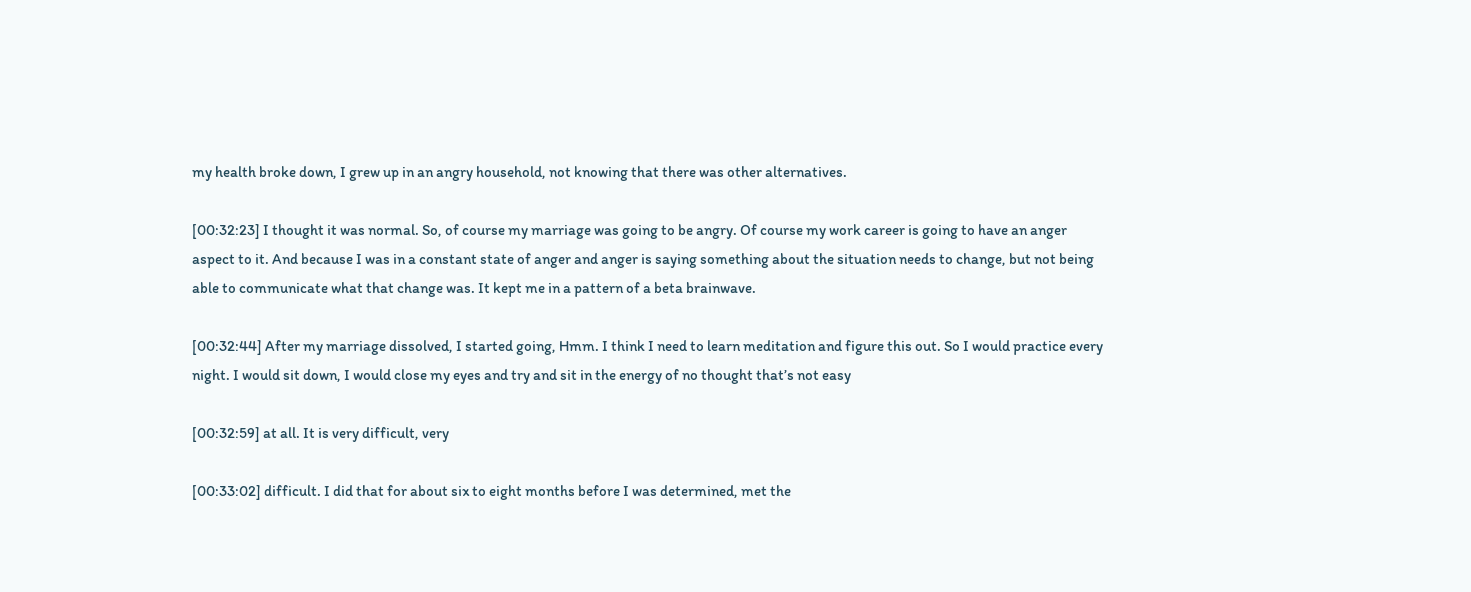my health broke down, I grew up in an angry household, not knowing that there was other alternatives.

[00:32:23] I thought it was normal. So, of course my marriage was going to be angry. Of course my work career is going to have an anger aspect to it. And because I was in a constant state of anger and anger is saying something about the situation needs to change, but not being able to communicate what that change was. It kept me in a pattern of a beta brainwave.

[00:32:44] After my marriage dissolved, I started going, Hmm. I think I need to learn meditation and figure this out. So I would practice every night. I would sit down, I would close my eyes and try and sit in the energy of no thought that’s not easy

[00:32:59] at all. It is very difficult, very

[00:33:02] difficult. I did that for about six to eight months before I was determined, met the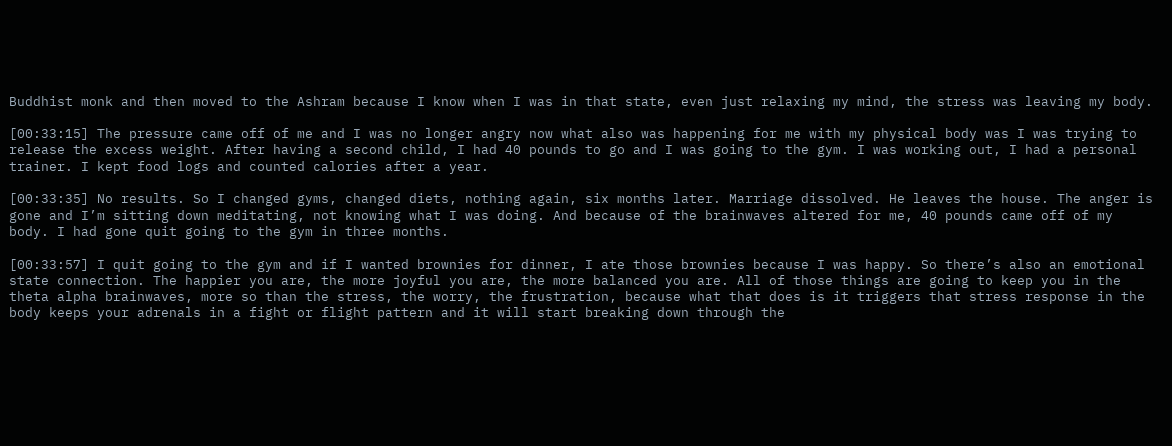Buddhist monk and then moved to the Ashram because I know when I was in that state, even just relaxing my mind, the stress was leaving my body.

[00:33:15] The pressure came off of me and I was no longer angry now what also was happening for me with my physical body was I was trying to release the excess weight. After having a second child, I had 40 pounds to go and I was going to the gym. I was working out, I had a personal trainer. I kept food logs and counted calories after a year.

[00:33:35] No results. So I changed gyms, changed diets, nothing again, six months later. Marriage dissolved. He leaves the house. The anger is gone and I’m sitting down meditating, not knowing what I was doing. And because of the brainwaves altered for me, 40 pounds came off of my body. I had gone quit going to the gym in three months.

[00:33:57] I quit going to the gym and if I wanted brownies for dinner, I ate those brownies because I was happy. So there’s also an emotional state connection. The happier you are, the more joyful you are, the more balanced you are. All of those things are going to keep you in the theta alpha brainwaves, more so than the stress, the worry, the frustration, because what that does is it triggers that stress response in the body keeps your adrenals in a fight or flight pattern and it will start breaking down through the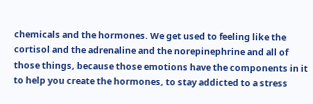chemicals and the hormones. We get used to feeling like the cortisol and the adrenaline and the norepinephrine and all of those things, because those emotions have the components in it to help you create the hormones, to stay addicted to a stress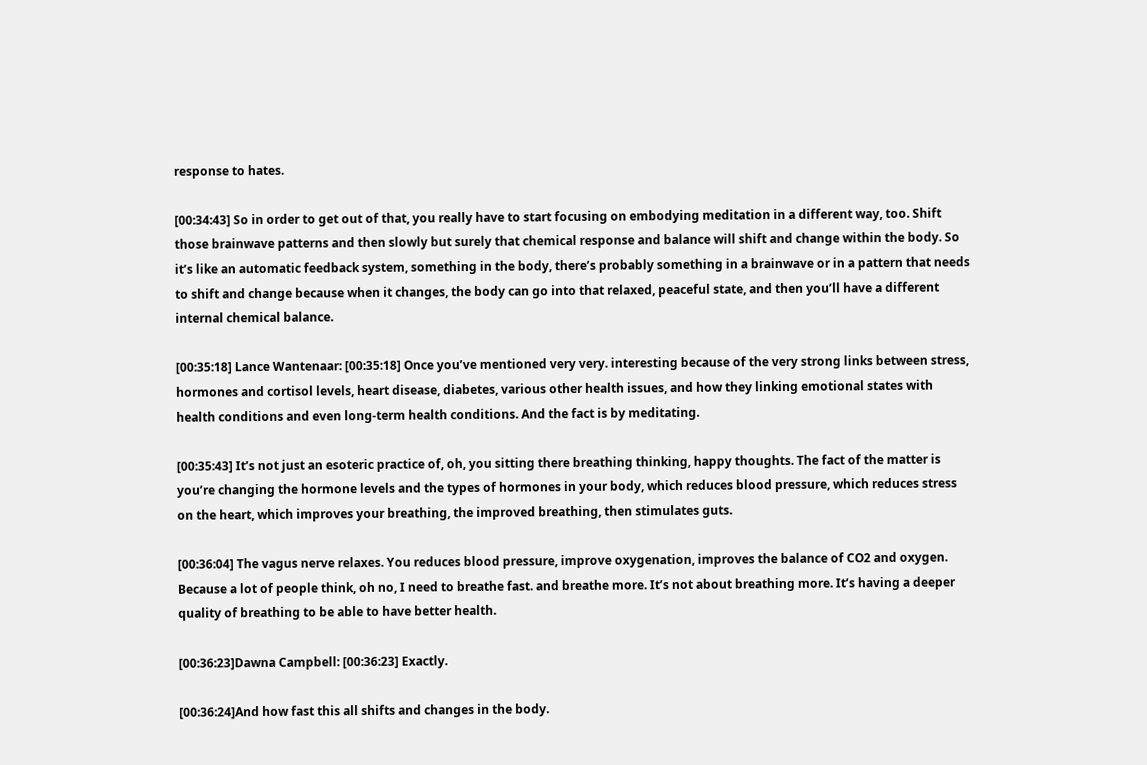response to hates.

[00:34:43] So in order to get out of that, you really have to start focusing on embodying meditation in a different way, too. Shift those brainwave patterns and then slowly but surely that chemical response and balance will shift and change within the body. So it’s like an automatic feedback system, something in the body, there’s probably something in a brainwave or in a pattern that needs to shift and change because when it changes, the body can go into that relaxed, peaceful state, and then you’ll have a different internal chemical balance.

[00:35:18] Lance Wantenaar: [00:35:18] Once you’ve mentioned very very. interesting because of the very strong links between stress, hormones and cortisol levels, heart disease, diabetes, various other health issues, and how they linking emotional states with health conditions and even long-term health conditions. And the fact is by meditating.

[00:35:43] It’s not just an esoteric practice of, oh, you sitting there breathing thinking, happy thoughts. The fact of the matter is you’re changing the hormone levels and the types of hormones in your body, which reduces blood pressure, which reduces stress on the heart, which improves your breathing, the improved breathing, then stimulates guts.

[00:36:04] The vagus nerve relaxes. You reduces blood pressure, improve oxygenation, improves the balance of CO2 and oxygen. Because a lot of people think, oh no, I need to breathe fast. and breathe more. It’s not about breathing more. It’s having a deeper quality of breathing to be able to have better health.

[00:36:23]Dawna Campbell: [00:36:23] Exactly.

[00:36:24]And how fast this all shifts and changes in the body.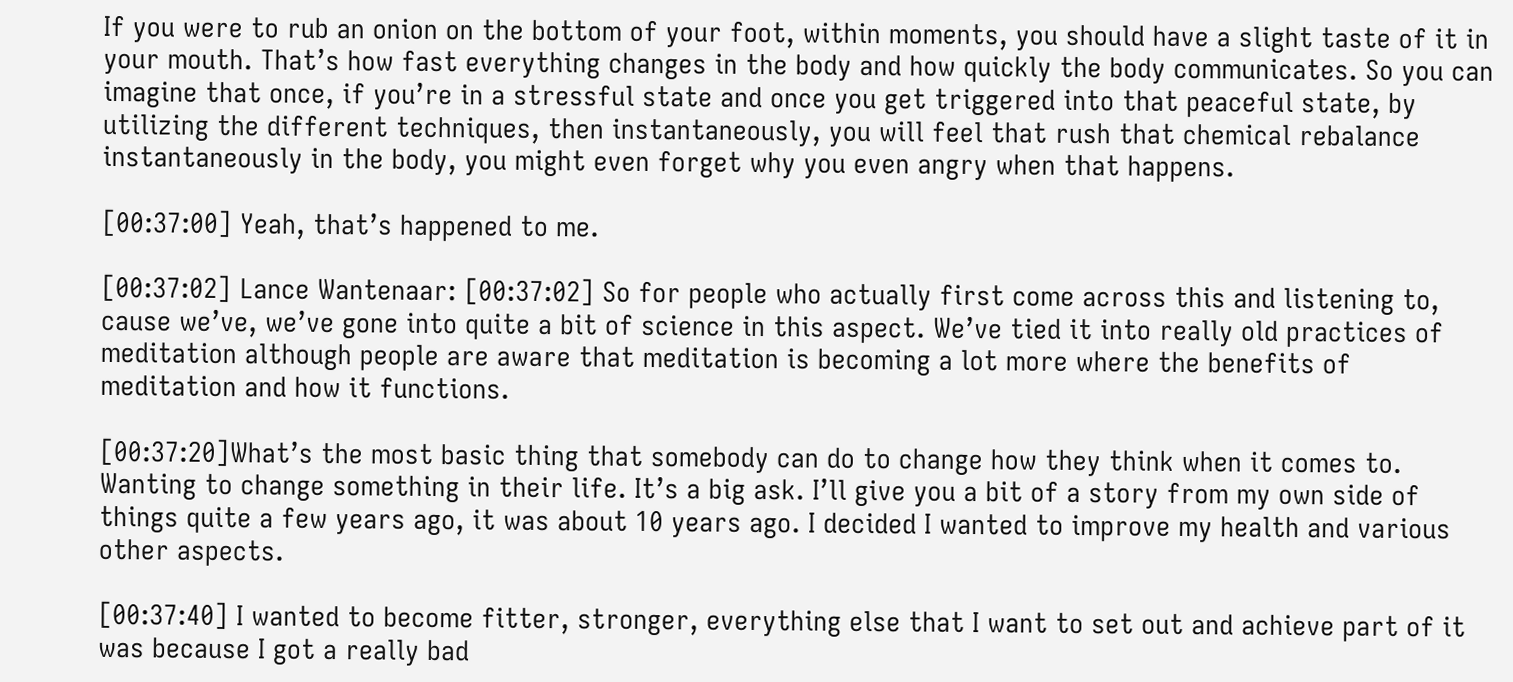If you were to rub an onion on the bottom of your foot, within moments, you should have a slight taste of it in your mouth. That’s how fast everything changes in the body and how quickly the body communicates. So you can imagine that once, if you’re in a stressful state and once you get triggered into that peaceful state, by utilizing the different techniques, then instantaneously, you will feel that rush that chemical rebalance instantaneously in the body, you might even forget why you even angry when that happens.

[00:37:00] Yeah, that’s happened to me.

[00:37:02] Lance Wantenaar: [00:37:02] So for people who actually first come across this and listening to, cause we’ve, we’ve gone into quite a bit of science in this aspect. We’ve tied it into really old practices of meditation although people are aware that meditation is becoming a lot more where the benefits of meditation and how it functions.

[00:37:20]What’s the most basic thing that somebody can do to change how they think when it comes to. Wanting to change something in their life. It’s a big ask. I’ll give you a bit of a story from my own side of things quite a few years ago, it was about 10 years ago. I decided I wanted to improve my health and various other aspects.

[00:37:40] I wanted to become fitter, stronger, everything else that I want to set out and achieve part of it was because I got a really bad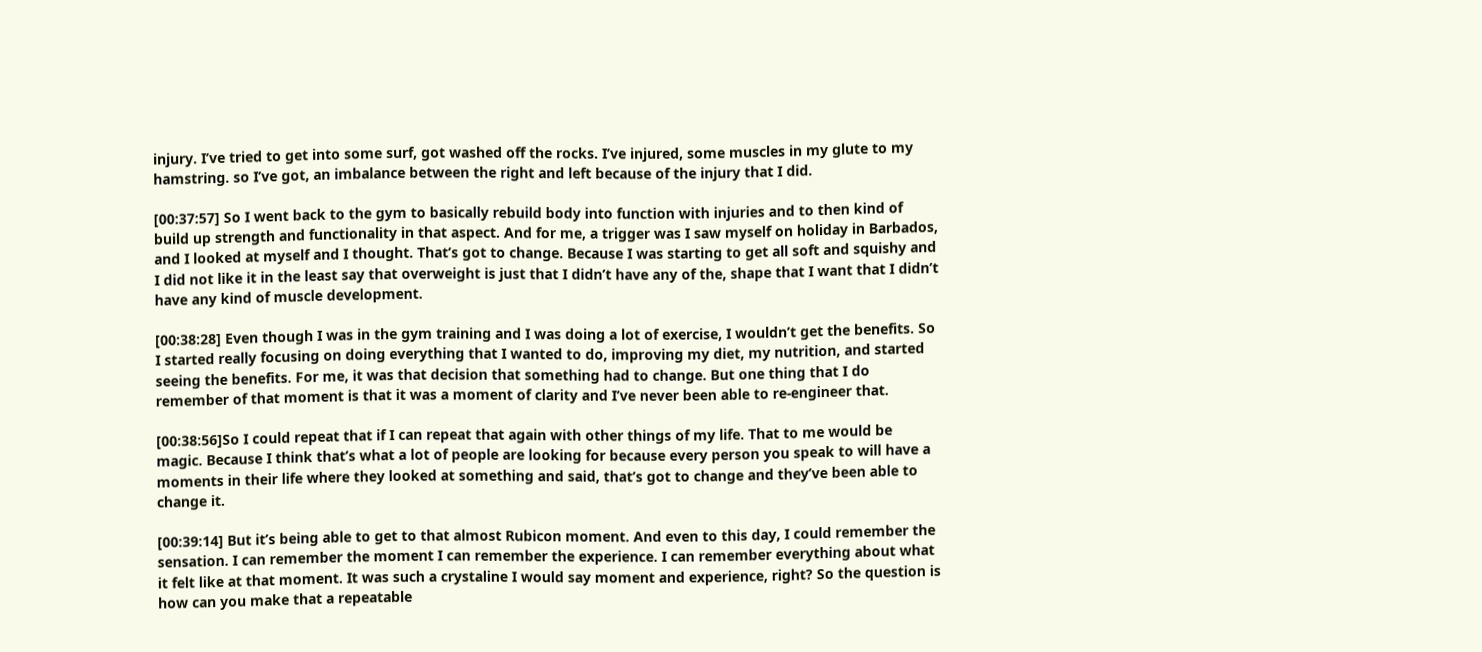injury. I’ve tried to get into some surf, got washed off the rocks. I’ve injured, some muscles in my glute to my hamstring. so I’ve got, an imbalance between the right and left because of the injury that I did.

[00:37:57] So I went back to the gym to basically rebuild body into function with injuries and to then kind of build up strength and functionality in that aspect. And for me, a trigger was I saw myself on holiday in Barbados, and I looked at myself and I thought. That’s got to change. Because I was starting to get all soft and squishy and I did not like it in the least say that overweight is just that I didn’t have any of the, shape that I want that I didn’t have any kind of muscle development.

[00:38:28] Even though I was in the gym training and I was doing a lot of exercise, I wouldn’t get the benefits. So I started really focusing on doing everything that I wanted to do, improving my diet, my nutrition, and started seeing the benefits. For me, it was that decision that something had to change. But one thing that I do remember of that moment is that it was a moment of clarity and I’ve never been able to re-engineer that.

[00:38:56]So I could repeat that if I can repeat that again with other things of my life. That to me would be magic. Because I think that’s what a lot of people are looking for because every person you speak to will have a moments in their life where they looked at something and said, that’s got to change and they’ve been able to change it.

[00:39:14] But it’s being able to get to that almost Rubicon moment. And even to this day, I could remember the sensation. I can remember the moment I can remember the experience. I can remember everything about what it felt like at that moment. It was such a crystaline I would say moment and experience, right? So the question is how can you make that a repeatable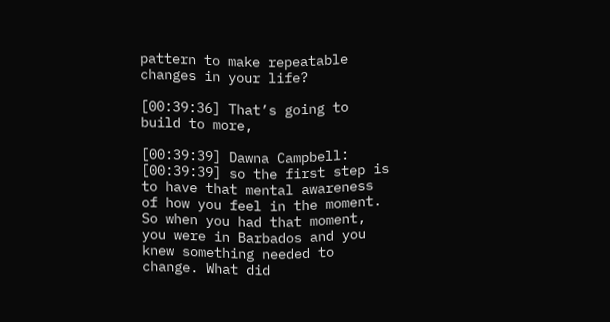pattern to make repeatable changes in your life?

[00:39:36] That’s going to build to more,

[00:39:39] Dawna Campbell: [00:39:39] so the first step is to have that mental awareness of how you feel in the moment. So when you had that moment, you were in Barbados and you knew something needed to change. What did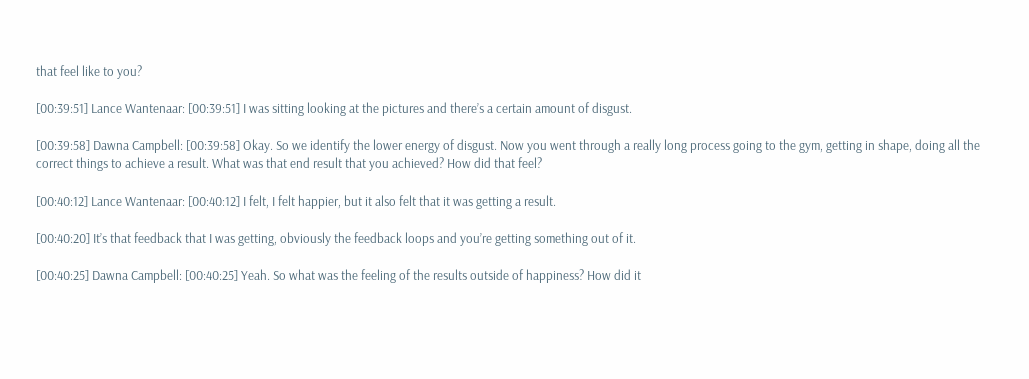that feel like to you?

[00:39:51] Lance Wantenaar: [00:39:51] I was sitting looking at the pictures and there’s a certain amount of disgust.

[00:39:58] Dawna Campbell: [00:39:58] Okay. So we identify the lower energy of disgust. Now you went through a really long process going to the gym, getting in shape, doing all the correct things to achieve a result. What was that end result that you achieved? How did that feel?

[00:40:12] Lance Wantenaar: [00:40:12] I felt, I felt happier, but it also felt that it was getting a result.

[00:40:20] It’s that feedback that I was getting, obviously the feedback loops and you’re getting something out of it.

[00:40:25] Dawna Campbell: [00:40:25] Yeah. So what was the feeling of the results outside of happiness? How did it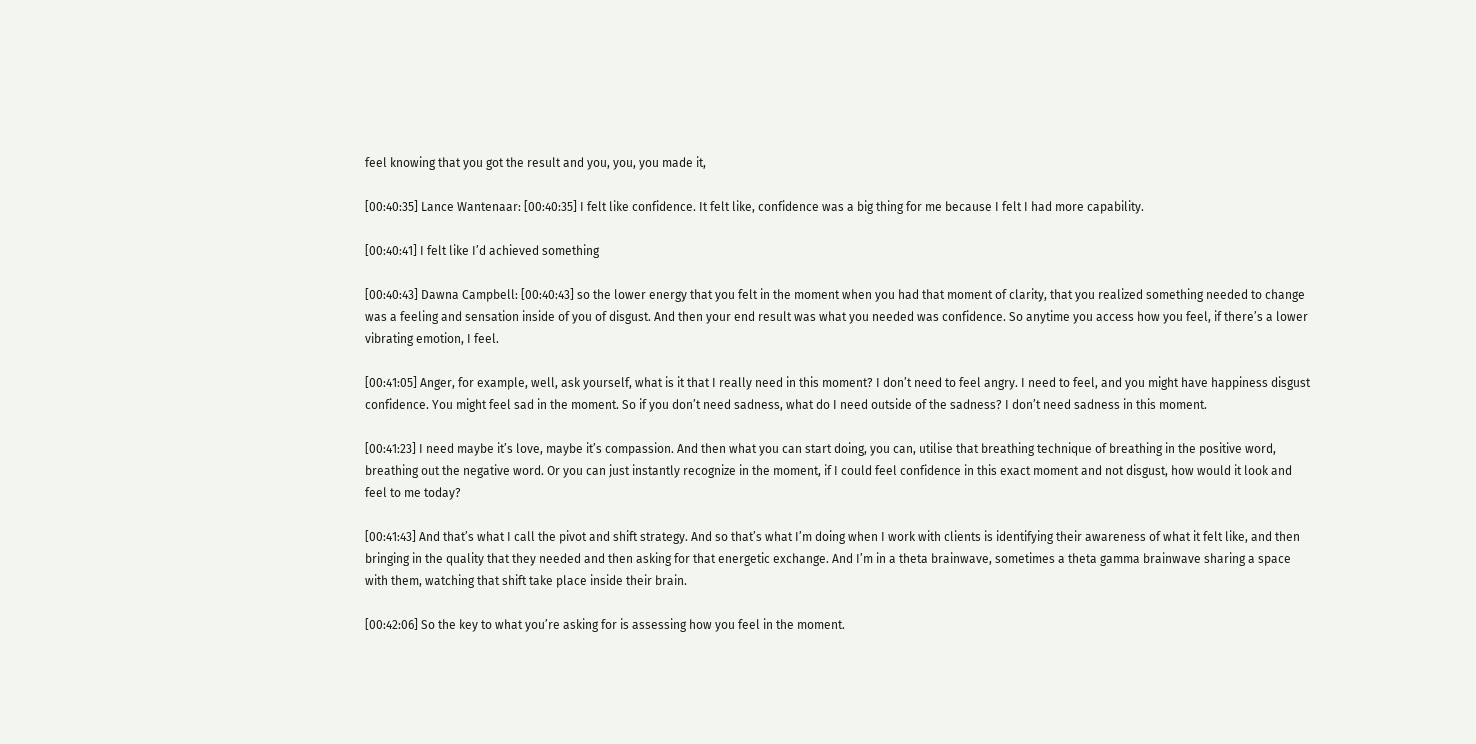feel knowing that you got the result and you, you, you made it,

[00:40:35] Lance Wantenaar: [00:40:35] I felt like confidence. It felt like, confidence was a big thing for me because I felt I had more capability.

[00:40:41] I felt like I’d achieved something

[00:40:43] Dawna Campbell: [00:40:43] so the lower energy that you felt in the moment when you had that moment of clarity, that you realized something needed to change was a feeling and sensation inside of you of disgust. And then your end result was what you needed was confidence. So anytime you access how you feel, if there’s a lower vibrating emotion, I feel.

[00:41:05] Anger, for example, well, ask yourself, what is it that I really need in this moment? I don’t need to feel angry. I need to feel, and you might have happiness disgust confidence. You might feel sad in the moment. So if you don’t need sadness, what do I need outside of the sadness? I don’t need sadness in this moment.

[00:41:23] I need maybe it’s love, maybe it’s compassion. And then what you can start doing, you can, utilise that breathing technique of breathing in the positive word, breathing out the negative word. Or you can just instantly recognize in the moment, if I could feel confidence in this exact moment and not disgust, how would it look and feel to me today?

[00:41:43] And that’s what I call the pivot and shift strategy. And so that’s what I’m doing when I work with clients is identifying their awareness of what it felt like, and then bringing in the quality that they needed and then asking for that energetic exchange. And I’m in a theta brainwave, sometimes a theta gamma brainwave sharing a space with them, watching that shift take place inside their brain.

[00:42:06] So the key to what you’re asking for is assessing how you feel in the moment.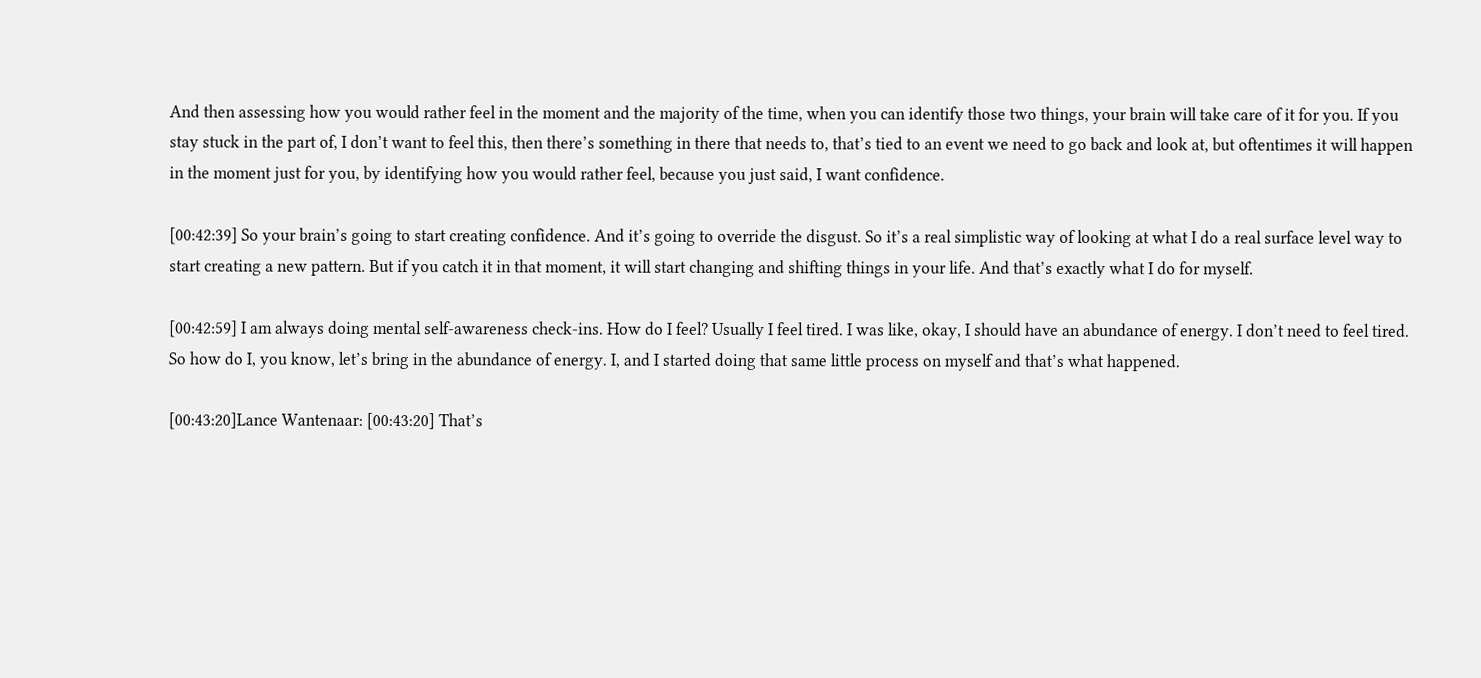And then assessing how you would rather feel in the moment and the majority of the time, when you can identify those two things, your brain will take care of it for you. If you stay stuck in the part of, I don’t want to feel this, then there’s something in there that needs to, that’s tied to an event we need to go back and look at, but oftentimes it will happen in the moment just for you, by identifying how you would rather feel, because you just said, I want confidence.

[00:42:39] So your brain’s going to start creating confidence. And it’s going to override the disgust. So it’s a real simplistic way of looking at what I do a real surface level way to start creating a new pattern. But if you catch it in that moment, it will start changing and shifting things in your life. And that’s exactly what I do for myself.

[00:42:59] I am always doing mental self-awareness check-ins. How do I feel? Usually I feel tired. I was like, okay, I should have an abundance of energy. I don’t need to feel tired. So how do I, you know, let’s bring in the abundance of energy. I, and I started doing that same little process on myself and that’s what happened.

[00:43:20]Lance Wantenaar: [00:43:20] That’s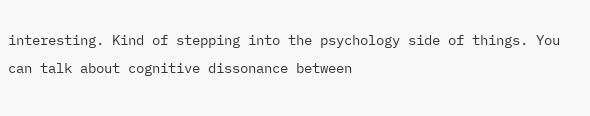interesting. Kind of stepping into the psychology side of things. You can talk about cognitive dissonance between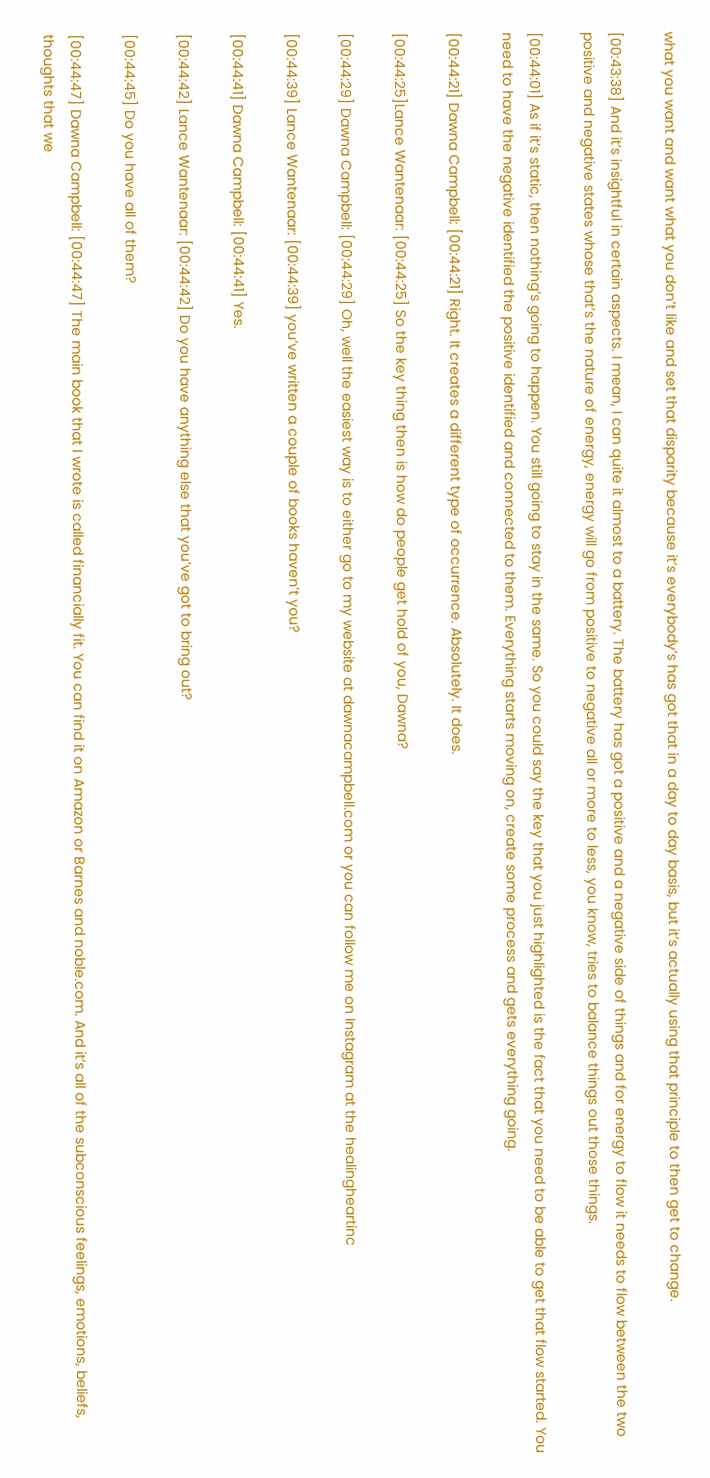what you want and want what you don’t like and set that disparity because it’s everybody’s has got that in a day to day basis, but it’s actually using that principle to then get to change.

[00:43:38] And it’s insightful in certain aspects. I mean, I can quite it almost to a battery. The battery has got a positive and a negative side of things and for energy to flow it needs to flow between the two positive and negative states whose that’s the nature of energy, energy will go from positive to negative all or more to less, you know, tries to balance things out those things.

[00:44:01] As if it’s static, then nothing’s going to happen. You still going to stay in the same. So you could say the key that you just highlighted is the fact that you need to be able to get that flow started. You need to have the negative identified the positive identified and connected to them. Everything starts moving on, create some process and gets everything going.

[00:44:21] Dawna Campbell: [00:44:21] Right. It creates a different type of occurrence. Absolutely. It does.

[00:44:25]Lance Wantenaar: [00:44:25] So the key thing then is how do people get hold of you, Dawna?

[00:44:29] Dawna Campbell: [00:44:29] Oh, well the easiest way is to either go to my website at dawnacampbell.com or you can follow me on Instagram at the healingheartinc

[00:44:39] Lance Wantenaar: [00:44:39] you’ve written a couple of books haven’t you?

[00:44:41] Dawna Campbell: [00:44:41] Yes.

[00:44:42] Lance Wantenaar: [00:44:42] Do you have anything else that you’ve got to bring out?

[00:44:45] Do you have all of them?

[00:44:47] Dawna Campbell: [00:44:47] The main book that I wrote is called financially fit. You can find it on Amazon or Barnes and noble.com. And it’s all of the subconscious feelings, emotions, beliefs, thoughts that we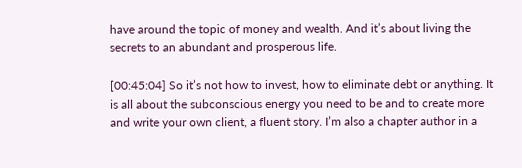have around the topic of money and wealth. And it’s about living the secrets to an abundant and prosperous life.

[00:45:04] So it’s not how to invest, how to eliminate debt or anything. It is all about the subconscious energy you need to be and to create more and write your own client, a fluent story. I’m also a chapter author in a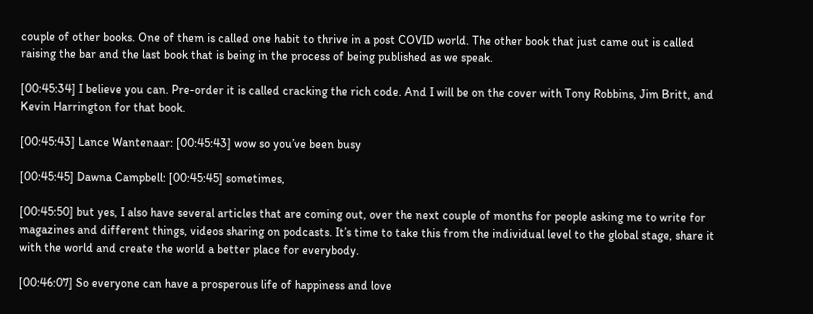couple of other books. One of them is called one habit to thrive in a post COVID world. The other book that just came out is called raising the bar and the last book that is being in the process of being published as we speak.

[00:45:34] I believe you can. Pre-order it is called cracking the rich code. And I will be on the cover with Tony Robbins, Jim Britt, and Kevin Harrington for that book.

[00:45:43] Lance Wantenaar: [00:45:43] wow so you’ve been busy

[00:45:45] Dawna Campbell: [00:45:45] sometimes,

[00:45:50] but yes, I also have several articles that are coming out, over the next couple of months for people asking me to write for magazines and different things, videos sharing on podcasts. It’s time to take this from the individual level to the global stage, share it with the world and create the world a better place for everybody.

[00:46:07] So everyone can have a prosperous life of happiness and love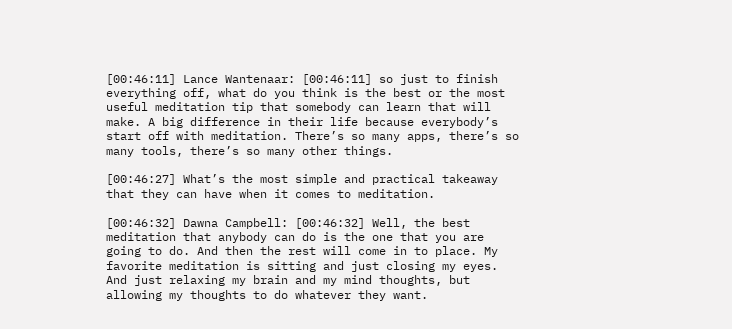[00:46:11] Lance Wantenaar: [00:46:11] so just to finish everything off, what do you think is the best or the most useful meditation tip that somebody can learn that will make. A big difference in their life because everybody’s start off with meditation. There’s so many apps, there’s so many tools, there’s so many other things.

[00:46:27] What’s the most simple and practical takeaway that they can have when it comes to meditation.

[00:46:32] Dawna Campbell: [00:46:32] Well, the best meditation that anybody can do is the one that you are going to do. And then the rest will come in to place. My favorite meditation is sitting and just closing my eyes. And just relaxing my brain and my mind thoughts, but allowing my thoughts to do whatever they want.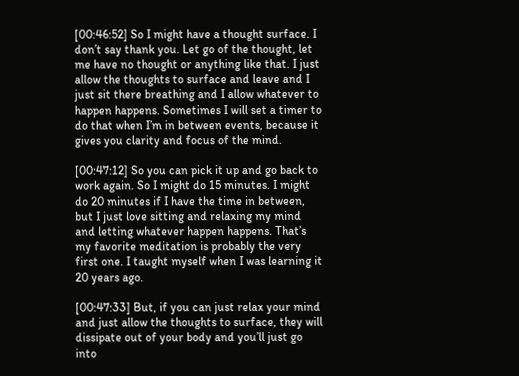[00:46:52] So I might have a thought surface. I don’t say thank you. Let go of the thought, let me have no thought or anything like that. I just allow the thoughts to surface and leave and I just sit there breathing and I allow whatever to happen happens. Sometimes I will set a timer to do that when I’m in between events, because it gives you clarity and focus of the mind.

[00:47:12] So you can pick it up and go back to work again. So I might do 15 minutes. I might do 20 minutes if I have the time in between, but I just love sitting and relaxing my mind and letting whatever happen happens. That’s my favorite meditation is probably the very first one. I taught myself when I was learning it 20 years ago.

[00:47:33] But, if you can just relax your mind and just allow the thoughts to surface, they will dissipate out of your body and you’ll just go into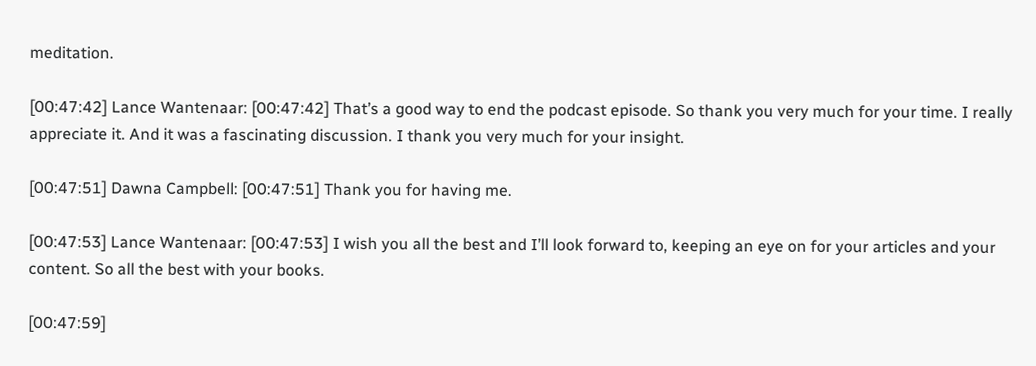meditation.

[00:47:42] Lance Wantenaar: [00:47:42] That’s a good way to end the podcast episode. So thank you very much for your time. I really appreciate it. And it was a fascinating discussion. I thank you very much for your insight.

[00:47:51] Dawna Campbell: [00:47:51] Thank you for having me.

[00:47:53] Lance Wantenaar: [00:47:53] I wish you all the best and I’ll look forward to, keeping an eye on for your articles and your content. So all the best with your books.

[00:47:59]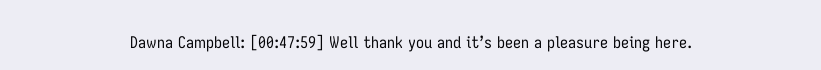Dawna Campbell: [00:47:59] Well thank you and it’s been a pleasure being here.